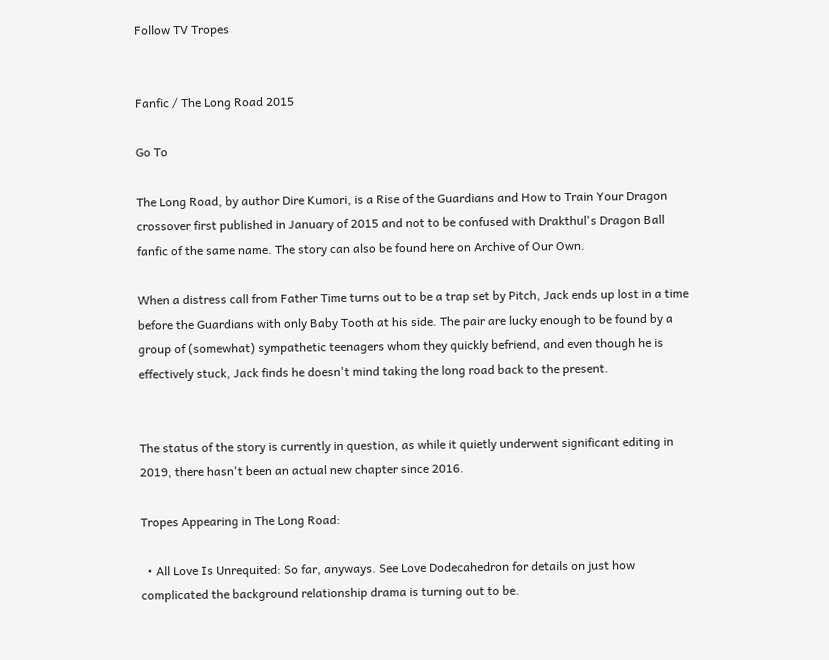Follow TV Tropes


Fanfic / The Long Road 2015

Go To

The Long Road, by author Dire Kumori, is a Rise of the Guardians and How to Train Your Dragon crossover first published in January of 2015 and not to be confused with Drakthul's Dragon Ball fanfic of the same name. The story can also be found here on Archive of Our Own.

When a distress call from Father Time turns out to be a trap set by Pitch, Jack ends up lost in a time before the Guardians with only Baby Tooth at his side. The pair are lucky enough to be found by a group of (somewhat) sympathetic teenagers whom they quickly befriend, and even though he is effectively stuck, Jack finds he doesn't mind taking the long road back to the present.


The status of the story is currently in question, as while it quietly underwent significant editing in 2019, there hasn't been an actual new chapter since 2016.

Tropes Appearing in The Long Road:

  • All Love Is Unrequited: So far, anyways. See Love Dodecahedron for details on just how complicated the background relationship drama is turning out to be.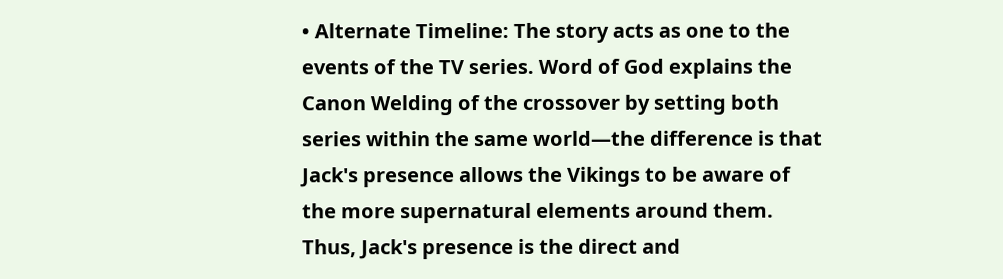• Alternate Timeline: The story acts as one to the events of the TV series. Word of God explains the Canon Welding of the crossover by setting both series within the same world—the difference is that Jack's presence allows the Vikings to be aware of the more supernatural elements around them. Thus, Jack's presence is the direct and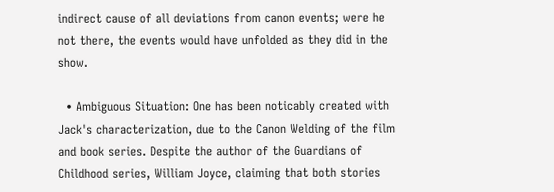indirect cause of all deviations from canon events; were he not there, the events would have unfolded as they did in the show.

  • Ambiguous Situation: One has been noticably created with Jack's characterization, due to the Canon Welding of the film and book series. Despite the author of the Guardians of Childhood series, William Joyce, claiming that both stories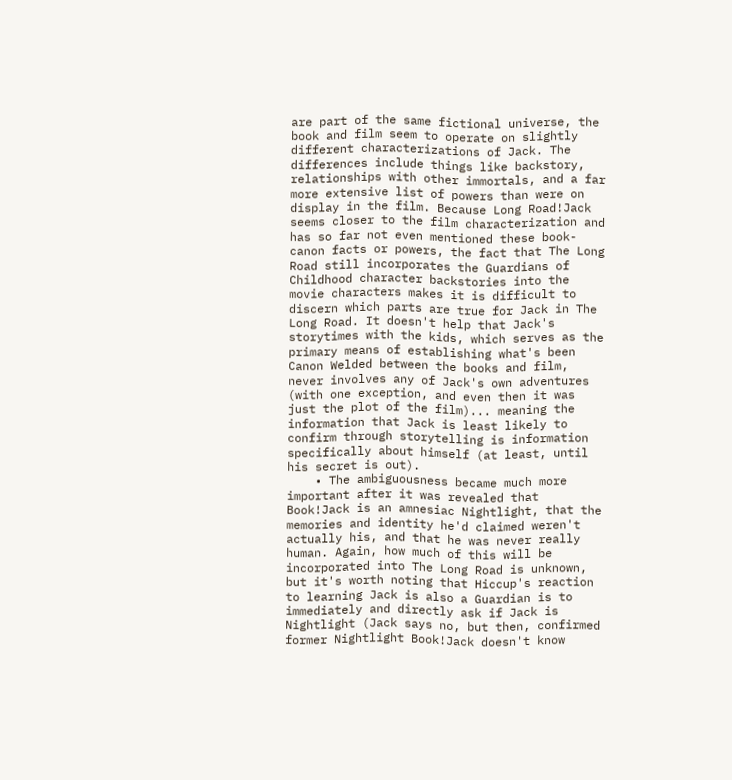are part of the same fictional universe, the book and film seem to operate on slightly different characterizations of Jack. The differences include things like backstory, relationships with other immortals, and a far more extensive list of powers than were on display in the film. Because Long Road!Jack seems closer to the film characterization and has so far not even mentioned these book-canon facts or powers, the fact that The Long Road still incorporates the Guardians of Childhood character backstories into the movie characters makes it is difficult to discern which parts are true for Jack in The Long Road. It doesn't help that Jack's storytimes with the kids, which serves as the primary means of establishing what's been Canon Welded between the books and film, never involves any of Jack's own adventures (with one exception, and even then it was just the plot of the film)... meaning the information that Jack is least likely to confirm through storytelling is information specifically about himself (at least, until his secret is out).
    • The ambiguousness became much more important after it was revealed that Book!Jack is an amnesiac Nightlight, that the memories and identity he'd claimed weren't actually his, and that he was never really human. Again, how much of this will be incorporated into The Long Road is unknown, but it's worth noting that Hiccup's reaction to learning Jack is also a Guardian is to immediately and directly ask if Jack is Nightlight (Jack says no, but then, confirmed former Nightlight Book!Jack doesn't know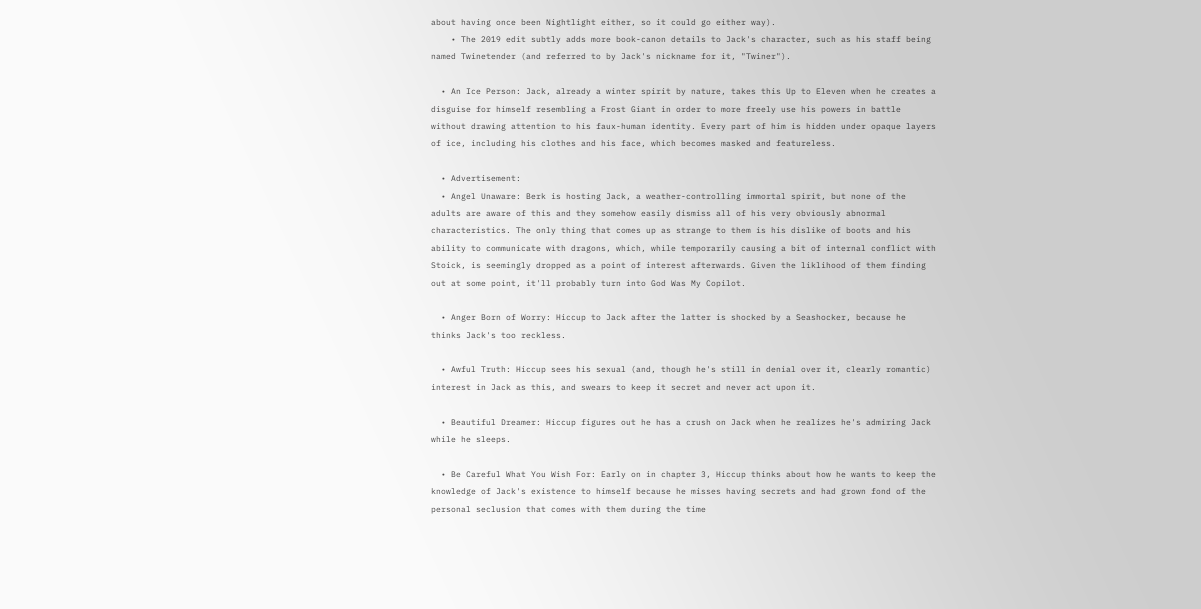about having once been Nightlight either, so it could go either way).
    • The 2019 edit subtly adds more book-canon details to Jack's character, such as his staff being named Twinetender (and referred to by Jack's nickname for it, "Twiner").

  • An Ice Person: Jack, already a winter spirit by nature, takes this Up to Eleven when he creates a disguise for himself resembling a Frost Giant in order to more freely use his powers in battle without drawing attention to his faux-human identity. Every part of him is hidden under opaque layers of ice, including his clothes and his face, which becomes masked and featureless.

  • Advertisement:
  • Angel Unaware: Berk is hosting Jack, a weather-controlling immortal spirit, but none of the adults are aware of this and they somehow easily dismiss all of his very obviously abnormal characteristics. The only thing that comes up as strange to them is his dislike of boots and his ability to communicate with dragons, which, while temporarily causing a bit of internal conflict with Stoick, is seemingly dropped as a point of interest afterwards. Given the liklihood of them finding out at some point, it'll probably turn into God Was My Copilot.

  • Anger Born of Worry: Hiccup to Jack after the latter is shocked by a Seashocker, because he thinks Jack's too reckless.

  • Awful Truth: Hiccup sees his sexual (and, though he's still in denial over it, clearly romantic) interest in Jack as this, and swears to keep it secret and never act upon it.

  • Beautiful Dreamer: Hiccup figures out he has a crush on Jack when he realizes he's admiring Jack while he sleeps.

  • Be Careful What You Wish For: Early on in chapter 3, Hiccup thinks about how he wants to keep the knowledge of Jack's existence to himself because he misses having secrets and had grown fond of the personal seclusion that comes with them during the time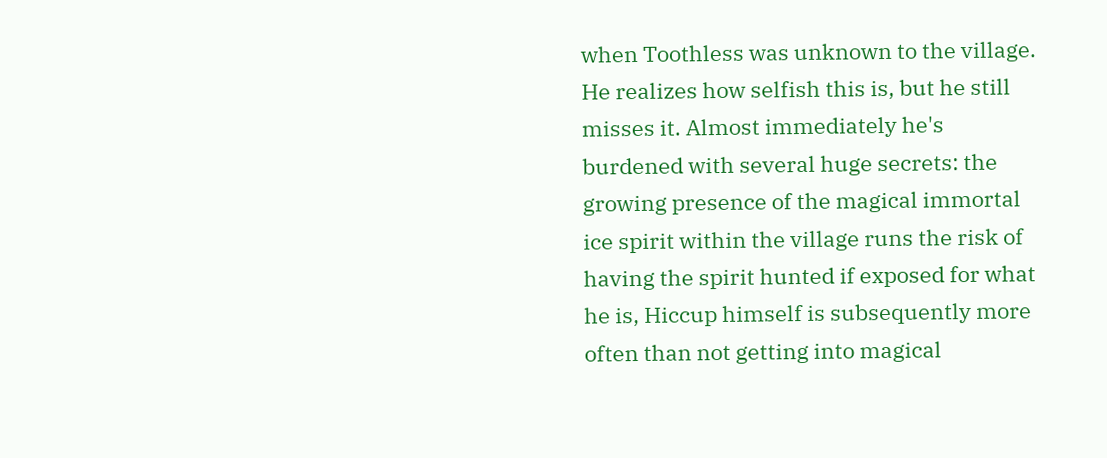when Toothless was unknown to the village. He realizes how selfish this is, but he still misses it. Almost immediately he's burdened with several huge secrets: the growing presence of the magical immortal ice spirit within the village runs the risk of having the spirit hunted if exposed for what he is, Hiccup himself is subsequently more often than not getting into magical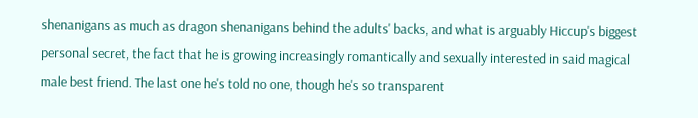shenanigans as much as dragon shenanigans behind the adults' backs, and what is arguably Hiccup's biggest personal secret, the fact that he is growing increasingly romantically and sexually interested in said magical male best friend. The last one he's told no one, though he's so transparent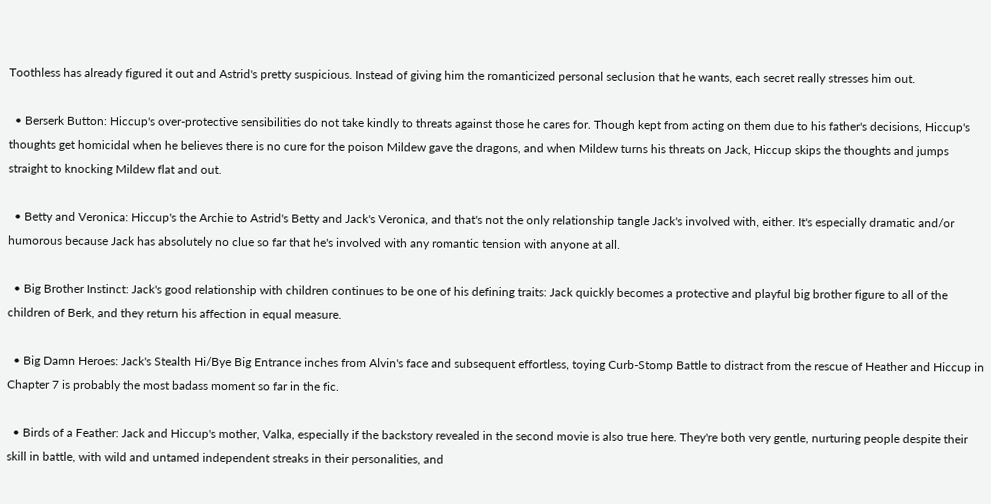Toothless has already figured it out and Astrid's pretty suspicious. Instead of giving him the romanticized personal seclusion that he wants, each secret really stresses him out.

  • Berserk Button: Hiccup's over-protective sensibilities do not take kindly to threats against those he cares for. Though kept from acting on them due to his father's decisions, Hiccup's thoughts get homicidal when he believes there is no cure for the poison Mildew gave the dragons, and when Mildew turns his threats on Jack, Hiccup skips the thoughts and jumps straight to knocking Mildew flat and out.

  • Betty and Veronica: Hiccup's the Archie to Astrid's Betty and Jack's Veronica, and that's not the only relationship tangle Jack's involved with, either. It's especially dramatic and/or humorous because Jack has absolutely no clue so far that he's involved with any romantic tension with anyone at all.

  • Big Brother Instinct: Jack's good relationship with children continues to be one of his defining traits: Jack quickly becomes a protective and playful big brother figure to all of the children of Berk, and they return his affection in equal measure.

  • Big Damn Heroes: Jack's Stealth Hi/Bye Big Entrance inches from Alvin's face and subsequent effortless, toying Curb-Stomp Battle to distract from the rescue of Heather and Hiccup in Chapter 7 is probably the most badass moment so far in the fic.

  • Birds of a Feather: Jack and Hiccup's mother, Valka, especially if the backstory revealed in the second movie is also true here. They're both very gentle, nurturing people despite their skill in battle, with wild and untamed independent streaks in their personalities, and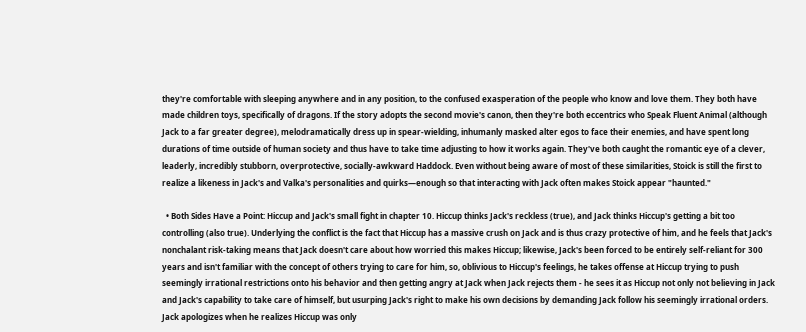they're comfortable with sleeping anywhere and in any position, to the confused exasperation of the people who know and love them. They both have made children toys, specifically of dragons. If the story adopts the second movie's canon, then they're both eccentrics who Speak Fluent Animal (although Jack to a far greater degree), melodramatically dress up in spear-wielding, inhumanly masked alter egos to face their enemies, and have spent long durations of time outside of human society and thus have to take time adjusting to how it works again. They've both caught the romantic eye of a clever, leaderly, incredibly stubborn, overprotective, socially-awkward Haddock. Even without being aware of most of these similarities, Stoick is still the first to realize a likeness in Jack's and Valka's personalities and quirks—enough so that interacting with Jack often makes Stoick appear "haunted."

  • Both Sides Have a Point: Hiccup and Jack's small fight in chapter 10. Hiccup thinks Jack's reckless (true), and Jack thinks Hiccup's getting a bit too controlling (also true). Underlying the conflict is the fact that Hiccup has a massive crush on Jack and is thus crazy protective of him, and he feels that Jack's nonchalant risk-taking means that Jack doesn't care about how worried this makes Hiccup; likewise, Jack's been forced to be entirely self-reliant for 300 years and isn't familiar with the concept of others trying to care for him, so, oblivious to Hiccup's feelings, he takes offense at Hiccup trying to push seemingly irrational restrictions onto his behavior and then getting angry at Jack when Jack rejects them - he sees it as Hiccup not only not believing in Jack and Jack's capability to take care of himself, but usurping Jack's right to make his own decisions by demanding Jack follow his seemingly irrational orders. Jack apologizes when he realizes Hiccup was only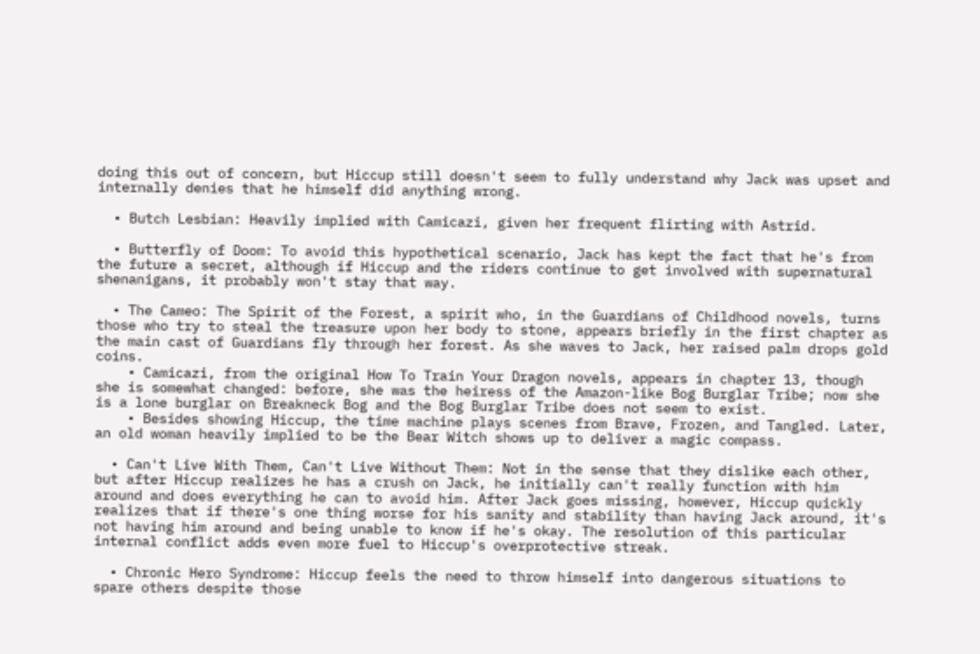doing this out of concern, but Hiccup still doesn't seem to fully understand why Jack was upset and internally denies that he himself did anything wrong.

  • Butch Lesbian: Heavily implied with Camicazi, given her frequent flirting with Astrid.

  • Butterfly of Doom: To avoid this hypothetical scenario, Jack has kept the fact that he's from the future a secret, although if Hiccup and the riders continue to get involved with supernatural shenanigans, it probably won't stay that way.

  • The Cameo: The Spirit of the Forest, a spirit who, in the Guardians of Childhood novels, turns those who try to steal the treasure upon her body to stone, appears briefly in the first chapter as the main cast of Guardians fly through her forest. As she waves to Jack, her raised palm drops gold coins.
    • Camicazi, from the original How To Train Your Dragon novels, appears in chapter 13, though she is somewhat changed: before, she was the heiress of the Amazon-like Bog Burglar Tribe; now she is a lone burglar on Breakneck Bog and the Bog Burglar Tribe does not seem to exist.
    • Besides showing Hiccup, the time machine plays scenes from Brave, Frozen, and Tangled. Later, an old woman heavily implied to be the Bear Witch shows up to deliver a magic compass.

  • Can't Live With Them, Can't Live Without Them: Not in the sense that they dislike each other, but after Hiccup realizes he has a crush on Jack, he initially can't really function with him around and does everything he can to avoid him. After Jack goes missing, however, Hiccup quickly realizes that if there's one thing worse for his sanity and stability than having Jack around, it's not having him around and being unable to know if he's okay. The resolution of this particular internal conflict adds even more fuel to Hiccup's overprotective streak.

  • Chronic Hero Syndrome: Hiccup feels the need to throw himself into dangerous situations to spare others despite those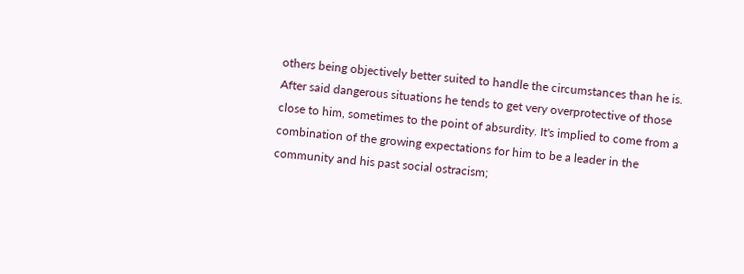others being objectively better suited to handle the circumstances than he is. After said dangerous situations he tends to get very overprotective of those close to him, sometimes to the point of absurdity. It's implied to come from a combination of the growing expectations for him to be a leader in the community and his past social ostracism;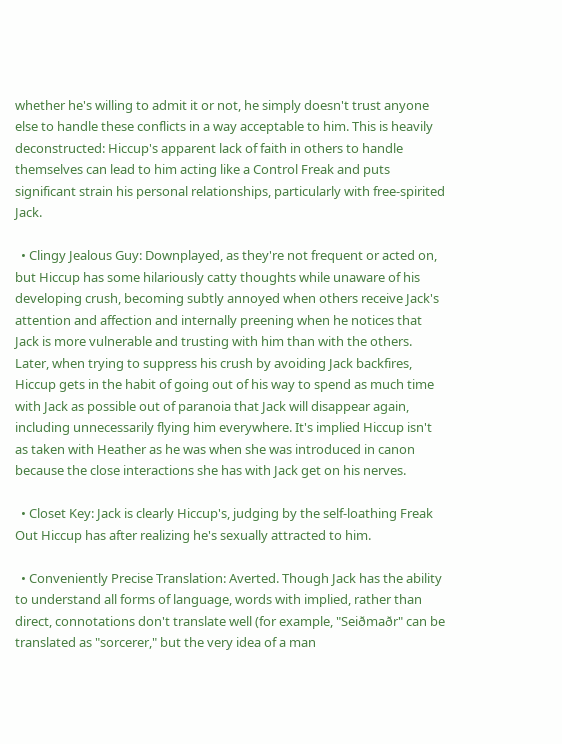whether he's willing to admit it or not, he simply doesn't trust anyone else to handle these conflicts in a way acceptable to him. This is heavily deconstructed: Hiccup's apparent lack of faith in others to handle themselves can lead to him acting like a Control Freak and puts significant strain his personal relationships, particularly with free-spirited Jack.

  • Clingy Jealous Guy: Downplayed, as they're not frequent or acted on, but Hiccup has some hilariously catty thoughts while unaware of his developing crush, becoming subtly annoyed when others receive Jack's attention and affection and internally preening when he notices that Jack is more vulnerable and trusting with him than with the others. Later, when trying to suppress his crush by avoiding Jack backfires, Hiccup gets in the habit of going out of his way to spend as much time with Jack as possible out of paranoia that Jack will disappear again, including unnecessarily flying him everywhere. It's implied Hiccup isn't as taken with Heather as he was when she was introduced in canon because the close interactions she has with Jack get on his nerves.

  • Closet Key: Jack is clearly Hiccup's, judging by the self-loathing Freak Out Hiccup has after realizing he's sexually attracted to him.

  • Conveniently Precise Translation: Averted. Though Jack has the ability to understand all forms of language, words with implied, rather than direct, connotations don't translate well (for example, "Seiðmaðr" can be translated as "sorcerer," but the very idea of a man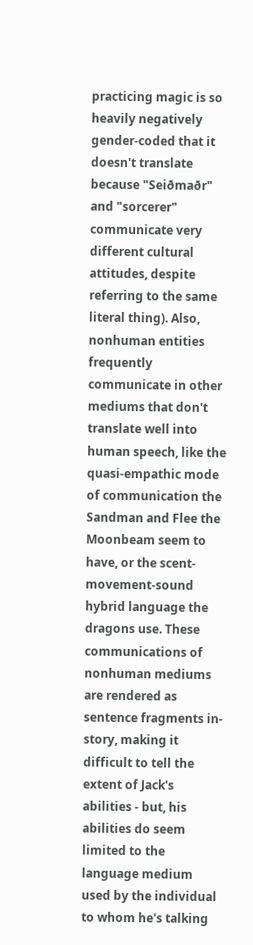practicing magic is so heavily negatively gender-coded that it doesn't translate because "Seiðmaðr" and "sorcerer" communicate very different cultural attitudes, despite referring to the same literal thing). Also, nonhuman entities frequently communicate in other mediums that don't translate well into human speech, like the quasi-empathic mode of communication the Sandman and Flee the Moonbeam seem to have, or the scent-movement-sound hybrid language the dragons use. These communications of nonhuman mediums are rendered as sentence fragments in-story, making it difficult to tell the extent of Jack's abilities - but, his abilities do seem limited to the language medium used by the individual to whom he's talking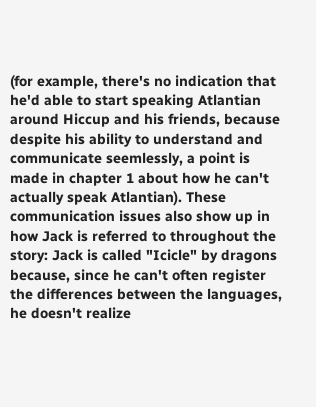(for example, there's no indication that he'd able to start speaking Atlantian around Hiccup and his friends, because despite his ability to understand and communicate seemlessly, a point is made in chapter 1 about how he can't actually speak Atlantian). These communication issues also show up in how Jack is referred to throughout the story: Jack is called "Icicle" by dragons because, since he can't often register the differences between the languages, he doesn't realize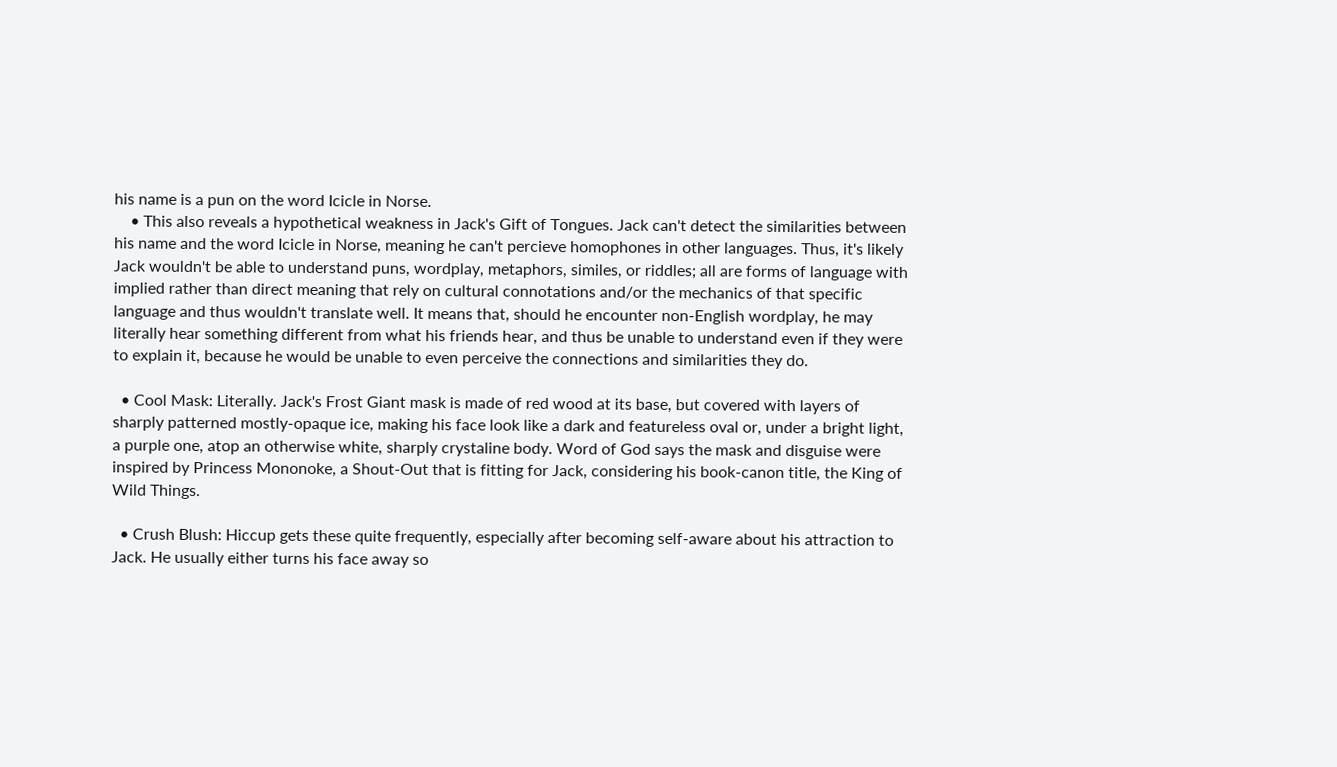his name is a pun on the word Icicle in Norse.
    • This also reveals a hypothetical weakness in Jack's Gift of Tongues. Jack can't detect the similarities between his name and the word Icicle in Norse, meaning he can't percieve homophones in other languages. Thus, it's likely Jack wouldn't be able to understand puns, wordplay, metaphors, similes, or riddles; all are forms of language with implied rather than direct meaning that rely on cultural connotations and/or the mechanics of that specific language and thus wouldn't translate well. It means that, should he encounter non-English wordplay, he may literally hear something different from what his friends hear, and thus be unable to understand even if they were to explain it, because he would be unable to even perceive the connections and similarities they do.

  • Cool Mask: Literally. Jack's Frost Giant mask is made of red wood at its base, but covered with layers of sharply patterned mostly-opaque ice, making his face look like a dark and featureless oval or, under a bright light, a purple one, atop an otherwise white, sharply crystaline body. Word of God says the mask and disguise were inspired by Princess Mononoke, a Shout-Out that is fitting for Jack, considering his book-canon title, the King of Wild Things.

  • Crush Blush: Hiccup gets these quite frequently, especially after becoming self-aware about his attraction to Jack. He usually either turns his face away so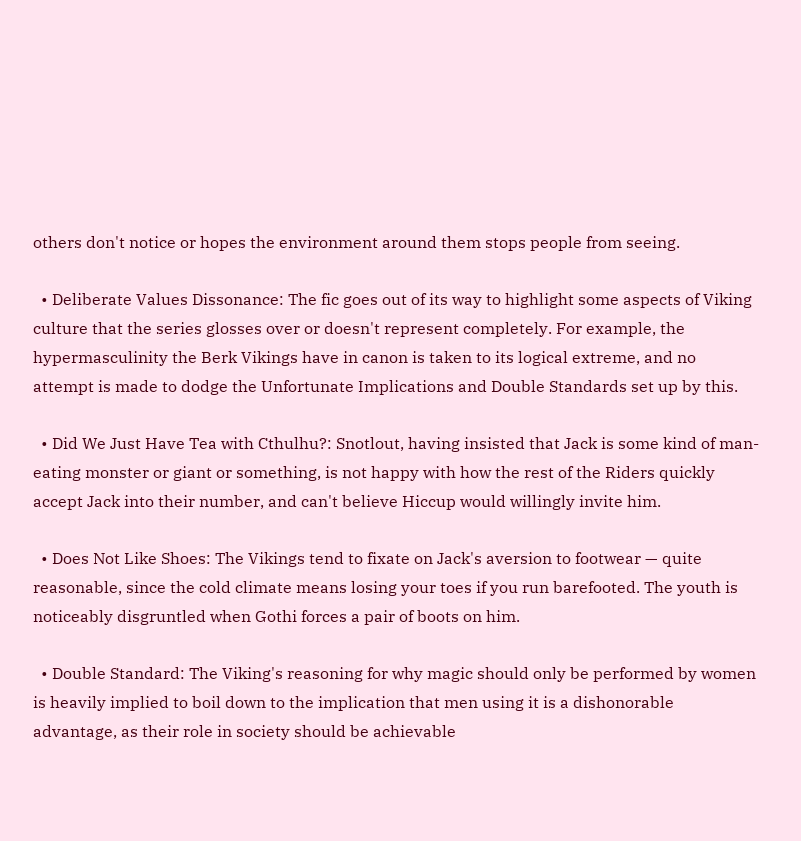others don't notice or hopes the environment around them stops people from seeing.

  • Deliberate Values Dissonance: The fic goes out of its way to highlight some aspects of Viking culture that the series glosses over or doesn't represent completely. For example, the hypermasculinity the Berk Vikings have in canon is taken to its logical extreme, and no attempt is made to dodge the Unfortunate Implications and Double Standards set up by this.

  • Did We Just Have Tea with Cthulhu?: Snotlout, having insisted that Jack is some kind of man-eating monster or giant or something, is not happy with how the rest of the Riders quickly accept Jack into their number, and can't believe Hiccup would willingly invite him.

  • Does Not Like Shoes: The Vikings tend to fixate on Jack's aversion to footwear — quite reasonable, since the cold climate means losing your toes if you run barefooted. The youth is noticeably disgruntled when Gothi forces a pair of boots on him.

  • Double Standard: The Viking's reasoning for why magic should only be performed by women is heavily implied to boil down to the implication that men using it is a dishonorable advantage, as their role in society should be achievable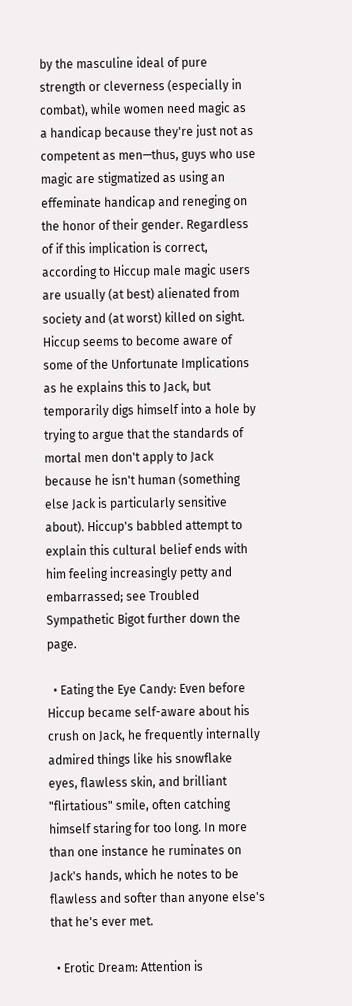by the masculine ideal of pure strength or cleverness (especially in combat), while women need magic as a handicap because they're just not as competent as men—thus, guys who use magic are stigmatized as using an effeminate handicap and reneging on the honor of their gender. Regardless of if this implication is correct, according to Hiccup male magic users are usually (at best) alienated from society and (at worst) killed on sight. Hiccup seems to become aware of some of the Unfortunate Implications as he explains this to Jack, but temporarily digs himself into a hole by trying to argue that the standards of mortal men don't apply to Jack because he isn't human (something else Jack is particularly sensitive about). Hiccup's babbled attempt to explain this cultural belief ends with him feeling increasingly petty and embarrassed; see Troubled Sympathetic Bigot further down the page.

  • Eating the Eye Candy: Even before Hiccup became self-aware about his crush on Jack, he frequently internally admired things like his snowflake eyes, flawless skin, and brilliant "flirtatious" smile, often catching himself staring for too long. In more than one instance he ruminates on Jack's hands, which he notes to be flawless and softer than anyone else's that he's ever met.

  • Erotic Dream: Attention is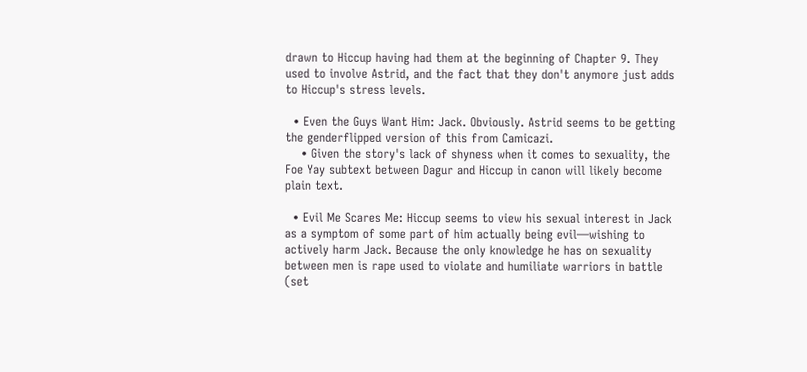drawn to Hiccup having had them at the beginning of Chapter 9. They used to involve Astrid, and the fact that they don't anymore just adds to Hiccup's stress levels.

  • Even the Guys Want Him: Jack. Obviously. Astrid seems to be getting the genderflipped version of this from Camicazi.
    • Given the story's lack of shyness when it comes to sexuality, the Foe Yay subtext between Dagur and Hiccup in canon will likely become plain text.

  • Evil Me Scares Me: Hiccup seems to view his sexual interest in Jack as a symptom of some part of him actually being evil—wishing to actively harm Jack. Because the only knowledge he has on sexuality between men is rape used to violate and humiliate warriors in battle (set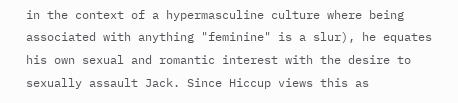in the context of a hypermasculine culture where being associated with anything "feminine" is a slur), he equates his own sexual and romantic interest with the desire to sexually assault Jack. Since Hiccup views this as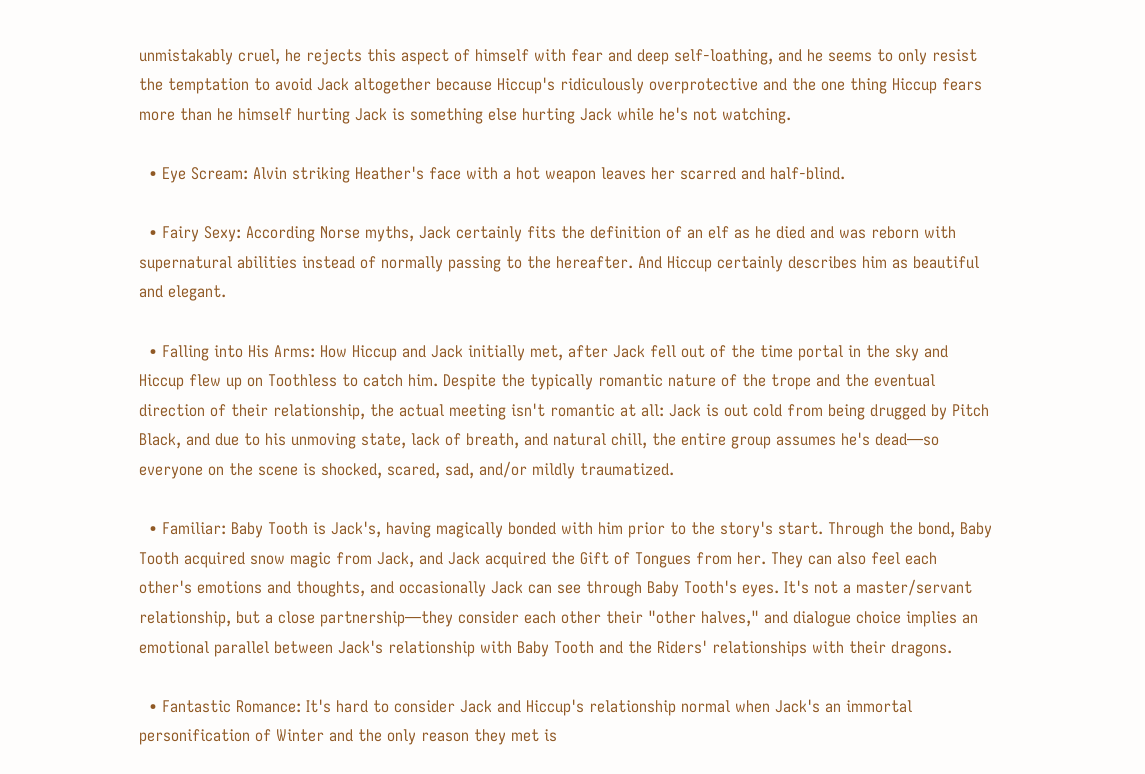unmistakably cruel, he rejects this aspect of himself with fear and deep self-loathing, and he seems to only resist the temptation to avoid Jack altogether because Hiccup's ridiculously overprotective and the one thing Hiccup fears more than he himself hurting Jack is something else hurting Jack while he's not watching.

  • Eye Scream: Alvin striking Heather's face with a hot weapon leaves her scarred and half-blind.

  • Fairy Sexy: According Norse myths, Jack certainly fits the definition of an elf as he died and was reborn with supernatural abilities instead of normally passing to the hereafter. And Hiccup certainly describes him as beautiful and elegant.

  • Falling into His Arms: How Hiccup and Jack initially met, after Jack fell out of the time portal in the sky and Hiccup flew up on Toothless to catch him. Despite the typically romantic nature of the trope and the eventual direction of their relationship, the actual meeting isn't romantic at all: Jack is out cold from being drugged by Pitch Black, and due to his unmoving state, lack of breath, and natural chill, the entire group assumes he's dead—so everyone on the scene is shocked, scared, sad, and/or mildly traumatized.

  • Familiar: Baby Tooth is Jack's, having magically bonded with him prior to the story's start. Through the bond, Baby Tooth acquired snow magic from Jack, and Jack acquired the Gift of Tongues from her. They can also feel each other's emotions and thoughts, and occasionally Jack can see through Baby Tooth's eyes. It's not a master/servant relationship, but a close partnership—they consider each other their "other halves," and dialogue choice implies an emotional parallel between Jack's relationship with Baby Tooth and the Riders' relationships with their dragons.

  • Fantastic Romance: It's hard to consider Jack and Hiccup's relationship normal when Jack's an immortal personification of Winter and the only reason they met is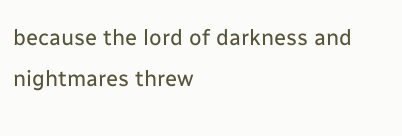because the lord of darkness and nightmares threw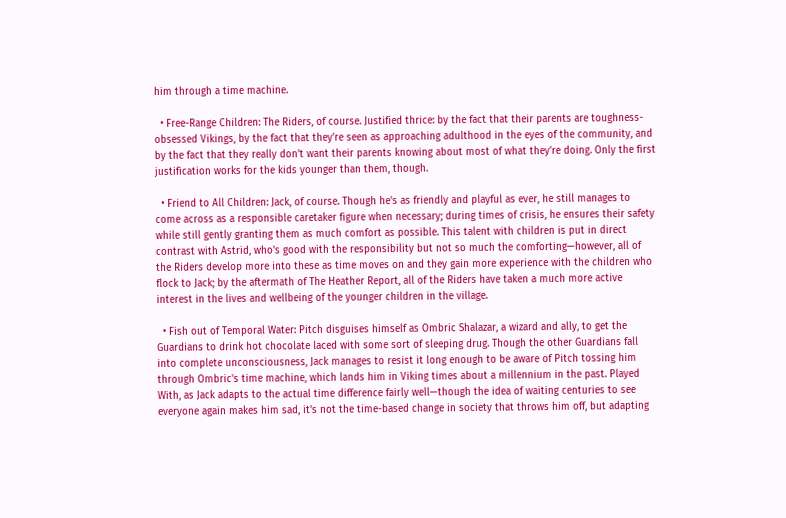him through a time machine.

  • Free-Range Children: The Riders, of course. Justified thrice: by the fact that their parents are toughness-obsessed Vikings, by the fact that they're seen as approaching adulthood in the eyes of the community, and by the fact that they really don't want their parents knowing about most of what they're doing. Only the first justification works for the kids younger than them, though.

  • Friend to All Children: Jack, of course. Though he's as friendly and playful as ever, he still manages to come across as a responsible caretaker figure when necessary; during times of crisis, he ensures their safety while still gently granting them as much comfort as possible. This talent with children is put in direct contrast with Astrid, who's good with the responsibility but not so much the comforting—however, all of the Riders develop more into these as time moves on and they gain more experience with the children who flock to Jack; by the aftermath of The Heather Report, all of the Riders have taken a much more active interest in the lives and wellbeing of the younger children in the village.

  • Fish out of Temporal Water: Pitch disguises himself as Ombric Shalazar, a wizard and ally, to get the Guardians to drink hot chocolate laced with some sort of sleeping drug. Though the other Guardians fall into complete unconsciousness, Jack manages to resist it long enough to be aware of Pitch tossing him through Ombric's time machine, which lands him in Viking times about a millennium in the past. Played With, as Jack adapts to the actual time difference fairly well—though the idea of waiting centuries to see everyone again makes him sad, it's not the time-based change in society that throws him off, but adapting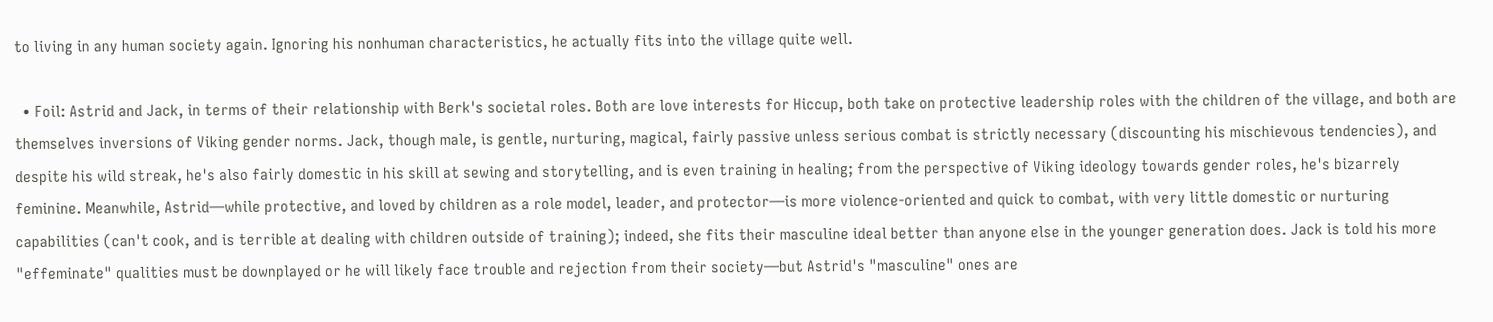to living in any human society again. Ignoring his nonhuman characteristics, he actually fits into the village quite well.

  • Foil: Astrid and Jack, in terms of their relationship with Berk's societal roles. Both are love interests for Hiccup, both take on protective leadership roles with the children of the village, and both are themselves inversions of Viking gender norms. Jack, though male, is gentle, nurturing, magical, fairly passive unless serious combat is strictly necessary (discounting his mischievous tendencies), and despite his wild streak, he's also fairly domestic in his skill at sewing and storytelling, and is even training in healing; from the perspective of Viking ideology towards gender roles, he's bizarrely feminine. Meanwhile, Astrid—while protective, and loved by children as a role model, leader, and protector—is more violence-oriented and quick to combat, with very little domestic or nurturing capabilities (can't cook, and is terrible at dealing with children outside of training); indeed, she fits their masculine ideal better than anyone else in the younger generation does. Jack is told his more "effeminate" qualities must be downplayed or he will likely face trouble and rejection from their society—but Astrid's "masculine" ones are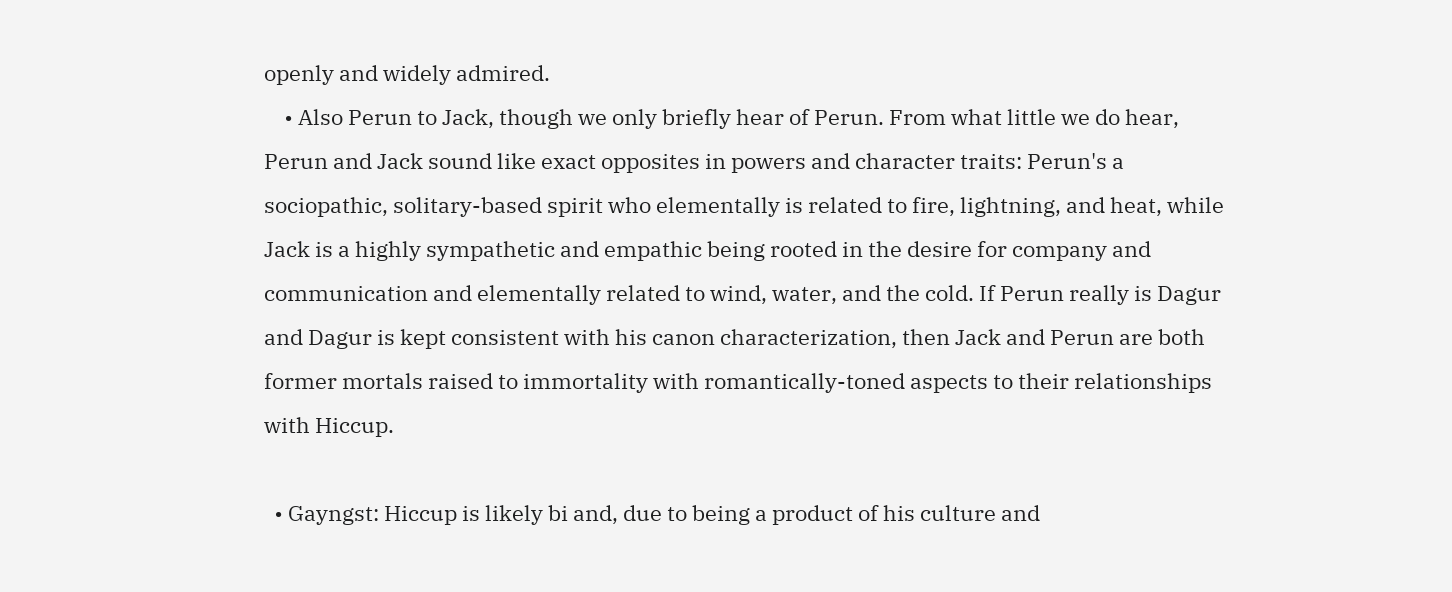openly and widely admired.
    • Also Perun to Jack, though we only briefly hear of Perun. From what little we do hear, Perun and Jack sound like exact opposites in powers and character traits: Perun's a sociopathic, solitary-based spirit who elementally is related to fire, lightning, and heat, while Jack is a highly sympathetic and empathic being rooted in the desire for company and communication and elementally related to wind, water, and the cold. If Perun really is Dagur and Dagur is kept consistent with his canon characterization, then Jack and Perun are both former mortals raised to immortality with romantically-toned aspects to their relationships with Hiccup.

  • Gayngst: Hiccup is likely bi and, due to being a product of his culture and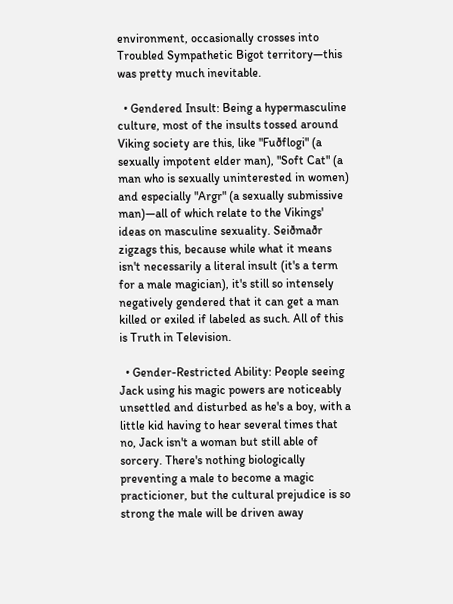environment, occasionally crosses into Troubled Sympathetic Bigot territory—this was pretty much inevitable.

  • Gendered Insult: Being a hypermasculine culture, most of the insults tossed around Viking society are this, like "Fuðflogi" (a sexually impotent elder man), "Soft Cat" (a man who is sexually uninterested in women) and especially "Argr" (a sexually submissive man)—all of which relate to the Vikings' ideas on masculine sexuality. Seiðmaðr zigzags this, because while what it means isn't necessarily a literal insult (it's a term for a male magician), it's still so intensely negatively gendered that it can get a man killed or exiled if labeled as such. All of this is Truth in Television.

  • Gender-Restricted Ability: People seeing Jack using his magic powers are noticeably unsettled and disturbed as he's a boy, with a little kid having to hear several times that no, Jack isn't a woman but still able of sorcery. There's nothing biologically preventing a male to become a magic practicioner, but the cultural prejudice is so strong the male will be driven away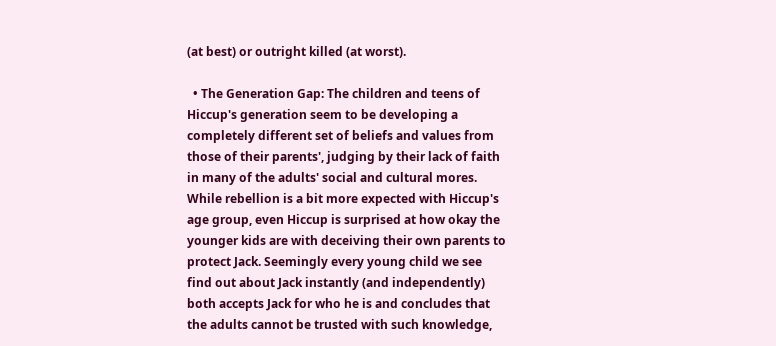(at best) or outright killed (at worst).

  • The Generation Gap: The children and teens of Hiccup's generation seem to be developing a completely different set of beliefs and values from those of their parents', judging by their lack of faith in many of the adults' social and cultural mores. While rebellion is a bit more expected with Hiccup's age group, even Hiccup is surprised at how okay the younger kids are with deceiving their own parents to protect Jack. Seemingly every young child we see find out about Jack instantly (and independently) both accepts Jack for who he is and concludes that the adults cannot be trusted with such knowledge,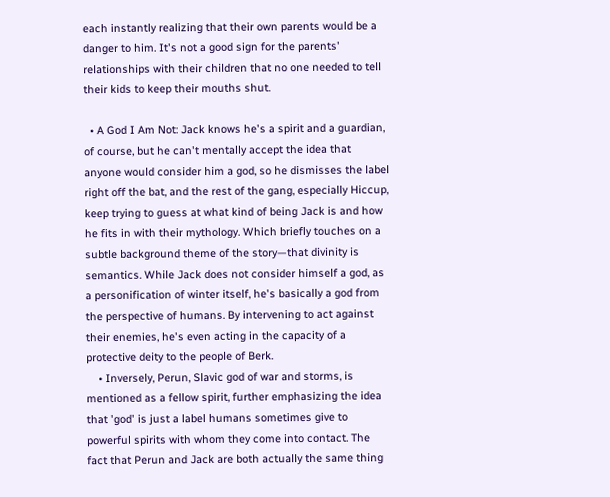each instantly realizing that their own parents would be a danger to him. It's not a good sign for the parents' relationships with their children that no one needed to tell their kids to keep their mouths shut.

  • A God I Am Not: Jack knows he's a spirit and a guardian, of course, but he can't mentally accept the idea that anyone would consider him a god, so he dismisses the label right off the bat, and the rest of the gang, especially Hiccup, keep trying to guess at what kind of being Jack is and how he fits in with their mythology. Which briefly touches on a subtle background theme of the story—that divinity is semantics. While Jack does not consider himself a god, as a personification of winter itself, he's basically a god from the perspective of humans. By intervening to act against their enemies, he's even acting in the capacity of a protective deity to the people of Berk.
    • Inversely, Perun, Slavic god of war and storms, is mentioned as a fellow spirit, further emphasizing the idea that 'god' is just a label humans sometimes give to powerful spirits with whom they come into contact. The fact that Perun and Jack are both actually the same thing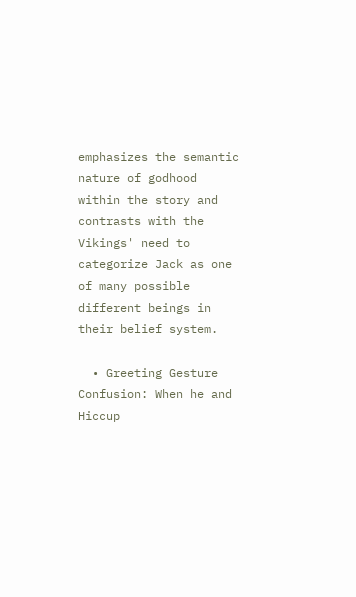emphasizes the semantic nature of godhood within the story and contrasts with the Vikings' need to categorize Jack as one of many possible different beings in their belief system.

  • Greeting Gesture Confusion: When he and Hiccup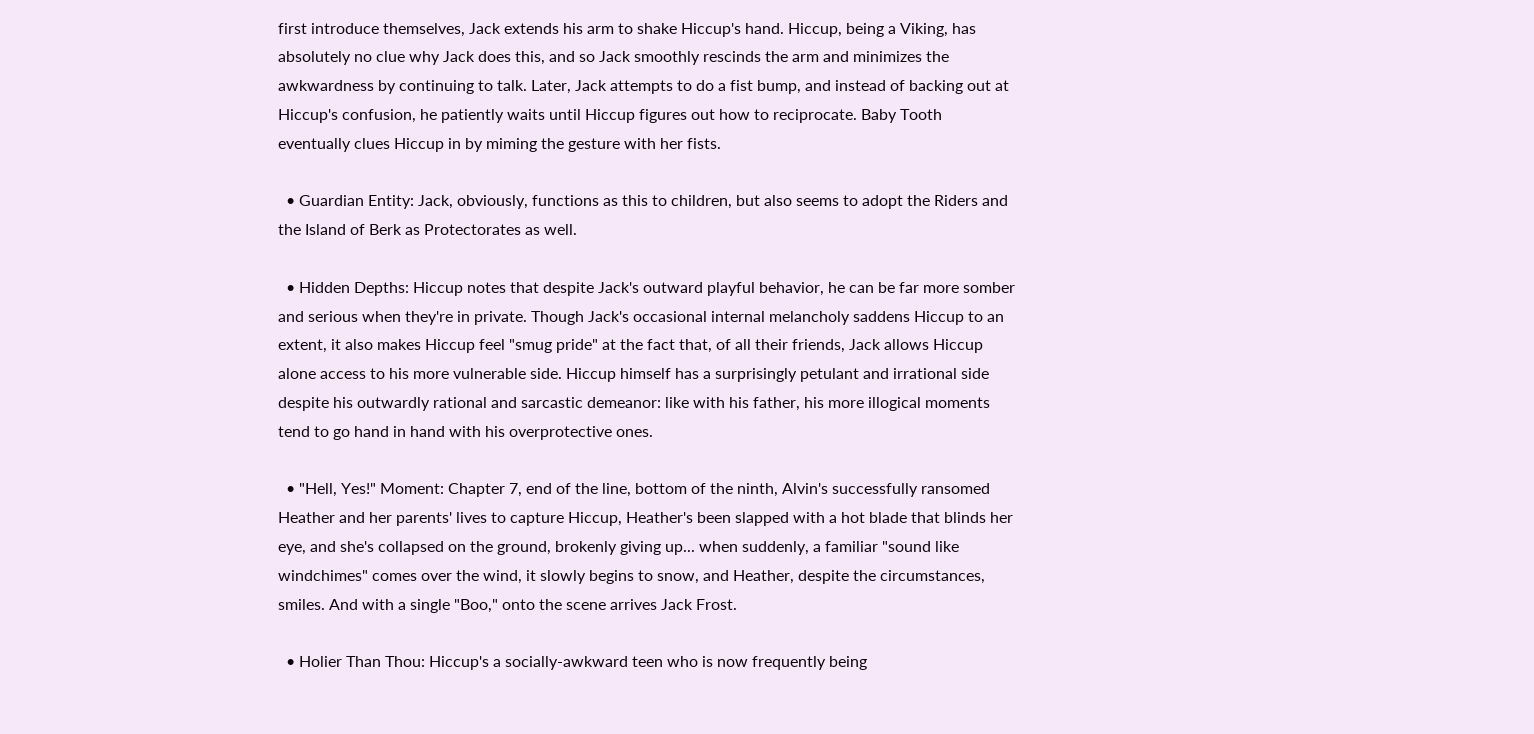first introduce themselves, Jack extends his arm to shake Hiccup's hand. Hiccup, being a Viking, has absolutely no clue why Jack does this, and so Jack smoothly rescinds the arm and minimizes the awkwardness by continuing to talk. Later, Jack attempts to do a fist bump, and instead of backing out at Hiccup's confusion, he patiently waits until Hiccup figures out how to reciprocate. Baby Tooth eventually clues Hiccup in by miming the gesture with her fists.

  • Guardian Entity: Jack, obviously, functions as this to children, but also seems to adopt the Riders and the Island of Berk as Protectorates as well.

  • Hidden Depths: Hiccup notes that despite Jack's outward playful behavior, he can be far more somber and serious when they're in private. Though Jack's occasional internal melancholy saddens Hiccup to an extent, it also makes Hiccup feel "smug pride" at the fact that, of all their friends, Jack allows Hiccup alone access to his more vulnerable side. Hiccup himself has a surprisingly petulant and irrational side despite his outwardly rational and sarcastic demeanor: like with his father, his more illogical moments tend to go hand in hand with his overprotective ones.

  • "Hell, Yes!" Moment: Chapter 7, end of the line, bottom of the ninth, Alvin's successfully ransomed Heather and her parents' lives to capture Hiccup, Heather's been slapped with a hot blade that blinds her eye, and she's collapsed on the ground, brokenly giving up... when suddenly, a familiar "sound like windchimes" comes over the wind, it slowly begins to snow, and Heather, despite the circumstances, smiles. And with a single "Boo," onto the scene arrives Jack Frost.

  • Holier Than Thou: Hiccup's a socially-awkward teen who is now frequently being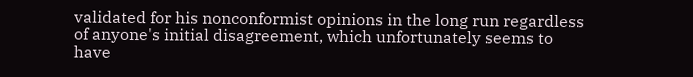validated for his nonconformist opinions in the long run regardless of anyone's initial disagreement, which unfortunately seems to have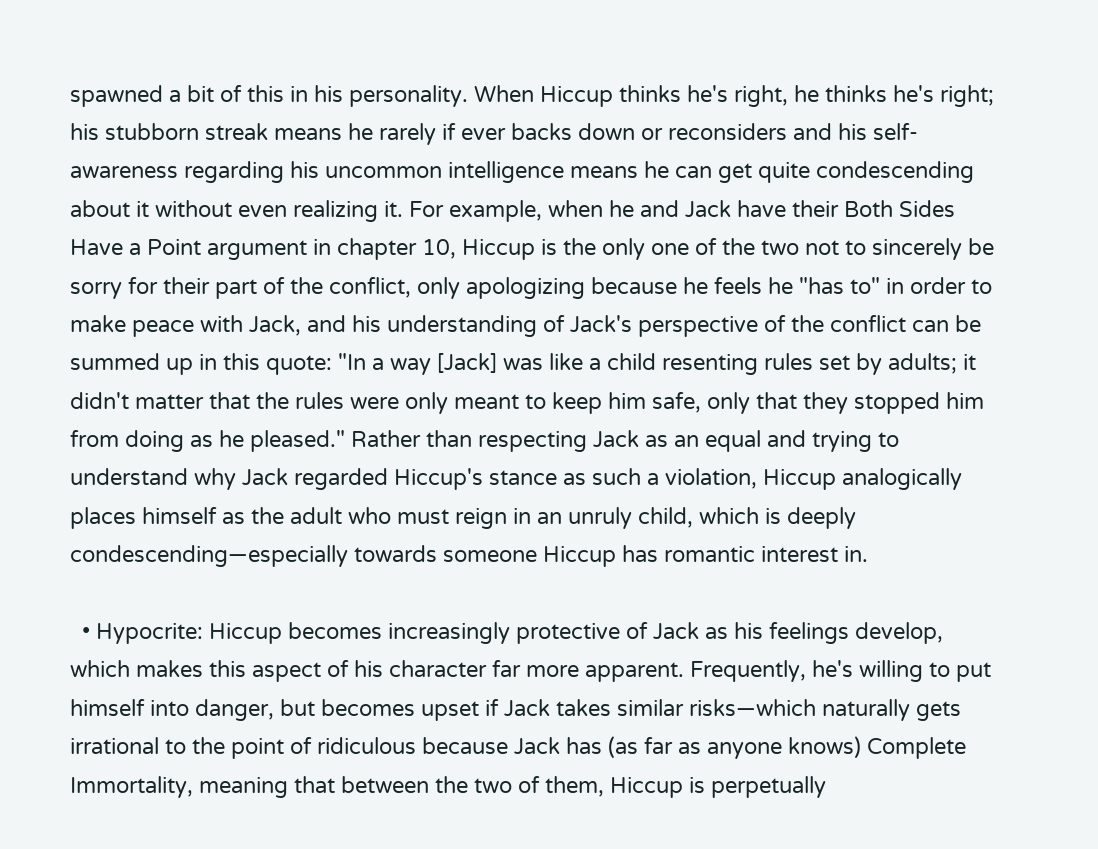spawned a bit of this in his personality. When Hiccup thinks he's right, he thinks he's right; his stubborn streak means he rarely if ever backs down or reconsiders and his self-awareness regarding his uncommon intelligence means he can get quite condescending about it without even realizing it. For example, when he and Jack have their Both Sides Have a Point argument in chapter 10, Hiccup is the only one of the two not to sincerely be sorry for their part of the conflict, only apologizing because he feels he "has to" in order to make peace with Jack, and his understanding of Jack's perspective of the conflict can be summed up in this quote: "In a way [Jack] was like a child resenting rules set by adults; it didn't matter that the rules were only meant to keep him safe, only that they stopped him from doing as he pleased." Rather than respecting Jack as an equal and trying to understand why Jack regarded Hiccup's stance as such a violation, Hiccup analogically places himself as the adult who must reign in an unruly child, which is deeply condescending—especially towards someone Hiccup has romantic interest in.

  • Hypocrite: Hiccup becomes increasingly protective of Jack as his feelings develop, which makes this aspect of his character far more apparent. Frequently, he's willing to put himself into danger, but becomes upset if Jack takes similar risks—which naturally gets irrational to the point of ridiculous because Jack has (as far as anyone knows) Complete Immortality, meaning that between the two of them, Hiccup is perpetually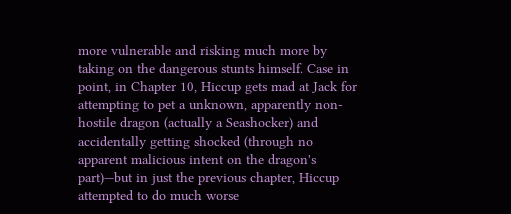more vulnerable and risking much more by taking on the dangerous stunts himself. Case in point, in Chapter 10, Hiccup gets mad at Jack for attempting to pet a unknown, apparently non-hostile dragon (actually a Seashocker) and accidentally getting shocked (through no apparent malicious intent on the dragon's part)—but in just the previous chapter, Hiccup attempted to do much worse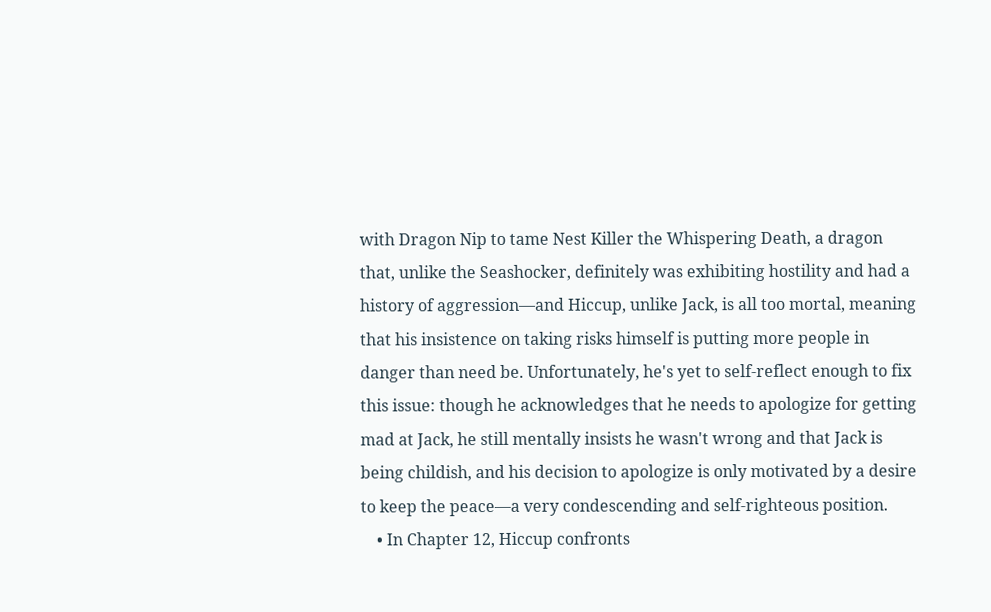with Dragon Nip to tame Nest Killer the Whispering Death, a dragon that, unlike the Seashocker, definitely was exhibiting hostility and had a history of aggression—and Hiccup, unlike Jack, is all too mortal, meaning that his insistence on taking risks himself is putting more people in danger than need be. Unfortunately, he's yet to self-reflect enough to fix this issue: though he acknowledges that he needs to apologize for getting mad at Jack, he still mentally insists he wasn't wrong and that Jack is being childish, and his decision to apologize is only motivated by a desire to keep the peace—a very condescending and self-righteous position.
    • In Chapter 12, Hiccup confronts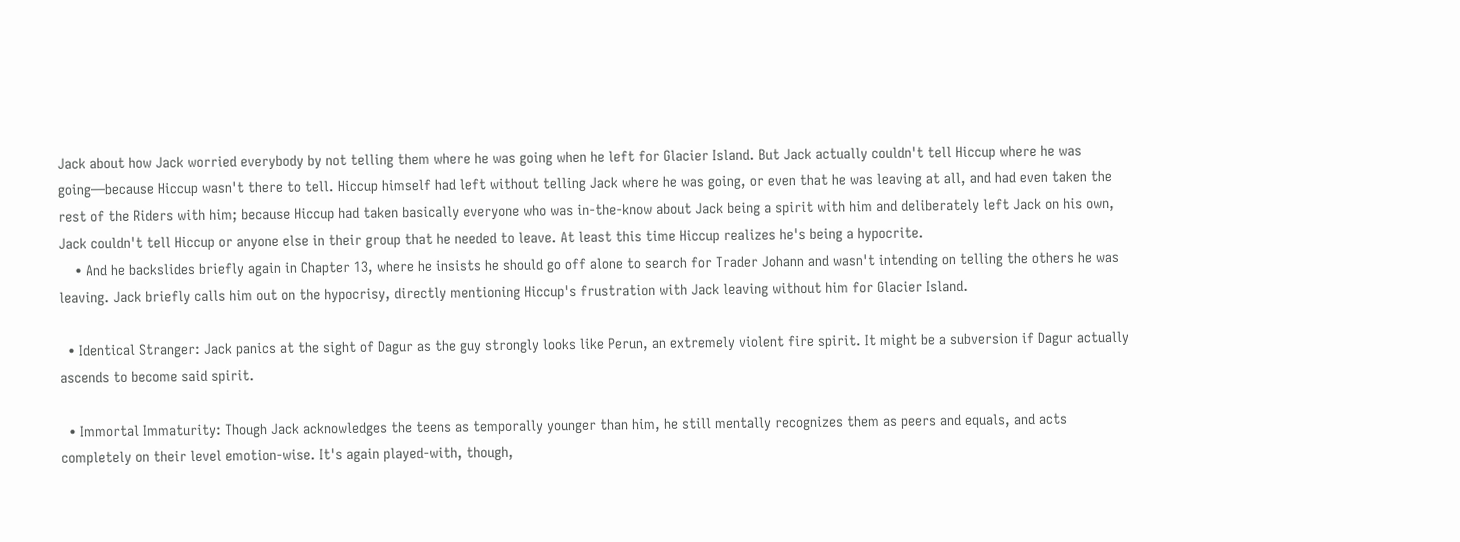Jack about how Jack worried everybody by not telling them where he was going when he left for Glacier Island. But Jack actually couldn't tell Hiccup where he was going—because Hiccup wasn't there to tell. Hiccup himself had left without telling Jack where he was going, or even that he was leaving at all, and had even taken the rest of the Riders with him; because Hiccup had taken basically everyone who was in-the-know about Jack being a spirit with him and deliberately left Jack on his own, Jack couldn't tell Hiccup or anyone else in their group that he needed to leave. At least this time Hiccup realizes he's being a hypocrite.
    • And he backslides briefly again in Chapter 13, where he insists he should go off alone to search for Trader Johann and wasn't intending on telling the others he was leaving. Jack briefly calls him out on the hypocrisy, directly mentioning Hiccup's frustration with Jack leaving without him for Glacier Island.

  • Identical Stranger: Jack panics at the sight of Dagur as the guy strongly looks like Perun, an extremely violent fire spirit. It might be a subversion if Dagur actually ascends to become said spirit.

  • Immortal Immaturity: Though Jack acknowledges the teens as temporally younger than him, he still mentally recognizes them as peers and equals, and acts completely on their level emotion-wise. It's again played-with, though,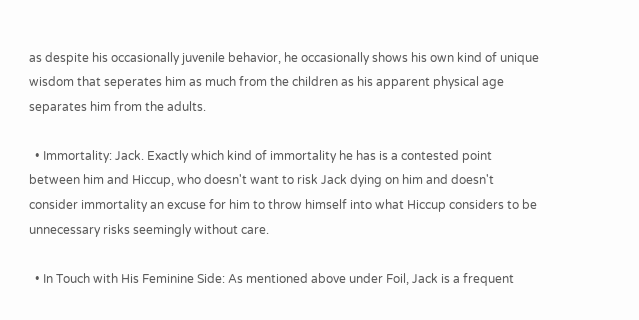as despite his occasionally juvenile behavior, he occasionally shows his own kind of unique wisdom that seperates him as much from the children as his apparent physical age separates him from the adults.

  • Immortality: Jack. Exactly which kind of immortality he has is a contested point between him and Hiccup, who doesn't want to risk Jack dying on him and doesn't consider immortality an excuse for him to throw himself into what Hiccup considers to be unnecessary risks seemingly without care.

  • In Touch with His Feminine Side: As mentioned above under Foil, Jack is a frequent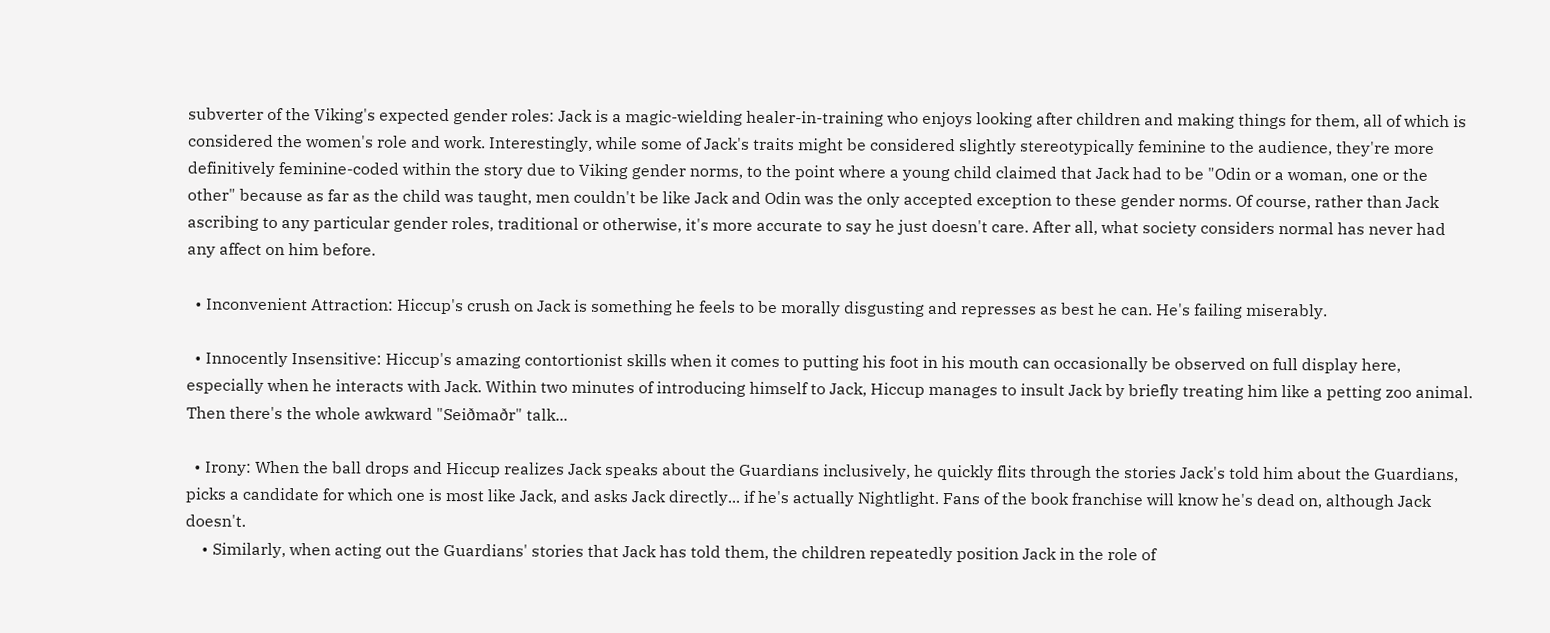subverter of the Viking's expected gender roles: Jack is a magic-wielding healer-in-training who enjoys looking after children and making things for them, all of which is considered the women's role and work. Interestingly, while some of Jack's traits might be considered slightly stereotypically feminine to the audience, they're more definitively feminine-coded within the story due to Viking gender norms, to the point where a young child claimed that Jack had to be "Odin or a woman, one or the other" because as far as the child was taught, men couldn't be like Jack and Odin was the only accepted exception to these gender norms. Of course, rather than Jack ascribing to any particular gender roles, traditional or otherwise, it's more accurate to say he just doesn't care. After all, what society considers normal has never had any affect on him before.

  • Inconvenient Attraction: Hiccup's crush on Jack is something he feels to be morally disgusting and represses as best he can. He's failing miserably.

  • Innocently Insensitive: Hiccup's amazing contortionist skills when it comes to putting his foot in his mouth can occasionally be observed on full display here, especially when he interacts with Jack. Within two minutes of introducing himself to Jack, Hiccup manages to insult Jack by briefly treating him like a petting zoo animal. Then there's the whole awkward "Seiðmaðr" talk...

  • Irony: When the ball drops and Hiccup realizes Jack speaks about the Guardians inclusively, he quickly flits through the stories Jack's told him about the Guardians, picks a candidate for which one is most like Jack, and asks Jack directly... if he's actually Nightlight. Fans of the book franchise will know he's dead on, although Jack doesn't.
    • Similarly, when acting out the Guardians' stories that Jack has told them, the children repeatedly position Jack in the role of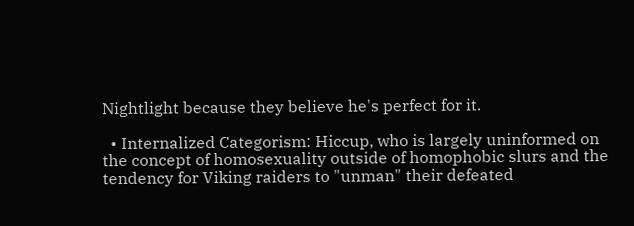Nightlight because they believe he's perfect for it.

  • Internalized Categorism: Hiccup, who is largely uninformed on the concept of homosexuality outside of homophobic slurs and the tendency for Viking raiders to "unman" their defeated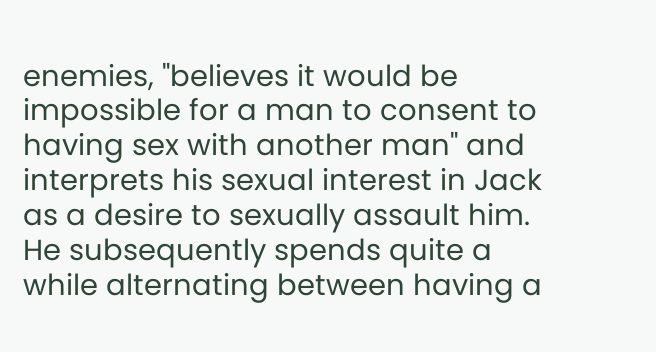enemies, "believes it would be impossible for a man to consent to having sex with another man" and interprets his sexual interest in Jack as a desire to sexually assault him. He subsequently spends quite a while alternating between having a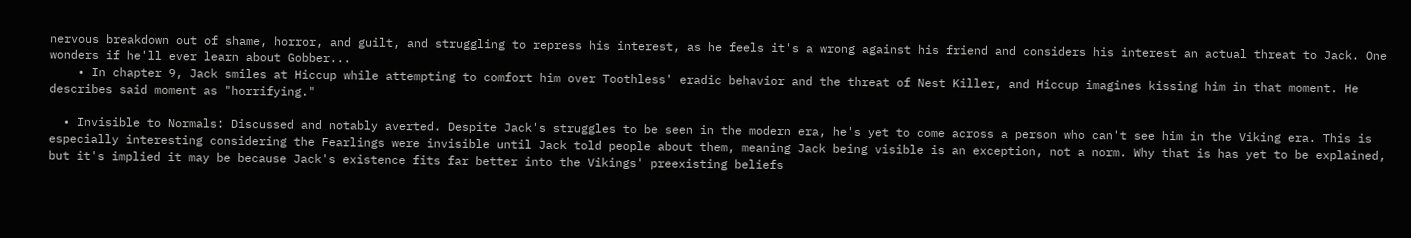nervous breakdown out of shame, horror, and guilt, and struggling to repress his interest, as he feels it's a wrong against his friend and considers his interest an actual threat to Jack. One wonders if he'll ever learn about Gobber...
    • In chapter 9, Jack smiles at Hiccup while attempting to comfort him over Toothless' eradic behavior and the threat of Nest Killer, and Hiccup imagines kissing him in that moment. He describes said moment as "horrifying."

  • Invisible to Normals: Discussed and notably averted. Despite Jack's struggles to be seen in the modern era, he's yet to come across a person who can't see him in the Viking era. This is especially interesting considering the Fearlings were invisible until Jack told people about them, meaning Jack being visible is an exception, not a norm. Why that is has yet to be explained, but it's implied it may be because Jack's existence fits far better into the Vikings' preexisting beliefs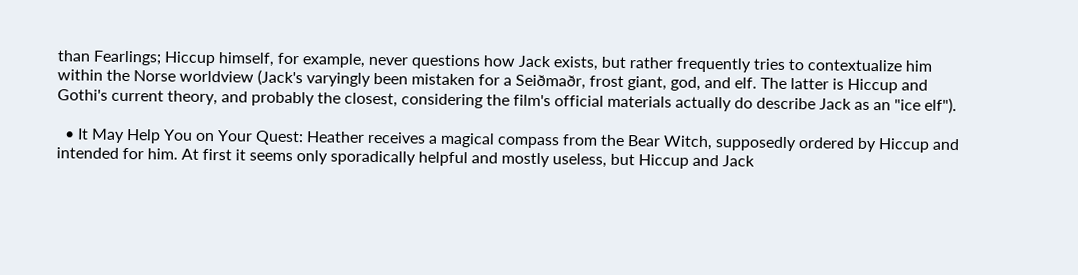than Fearlings; Hiccup himself, for example, never questions how Jack exists, but rather frequently tries to contextualize him within the Norse worldview (Jack's varyingly been mistaken for a Seiðmaðr, frost giant, god, and elf. The latter is Hiccup and Gothi's current theory, and probably the closest, considering the film's official materials actually do describe Jack as an "ice elf").

  • It May Help You on Your Quest: Heather receives a magical compass from the Bear Witch, supposedly ordered by Hiccup and intended for him. At first it seems only sporadically helpful and mostly useless, but Hiccup and Jack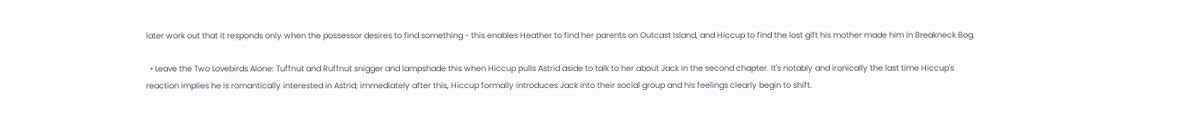later work out that it responds only when the possessor desires to find something - this enables Heather to find her parents on Outcast Island, and Hiccup to find the lost gift his mother made him in Breakneck Bog.

  • Leave the Two Lovebirds Alone: Tuffnut and Ruffnut snigger and lampshade this when Hiccup pulls Astrid aside to talk to her about Jack in the second chapter. It's notably and ironically the last time Hiccup's reaction implies he is romantically interested in Astrid; immediately after this, Hiccup formally introduces Jack into their social group and his feelings clearly begin to shift.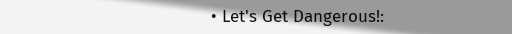• Let's Get Dangerous!: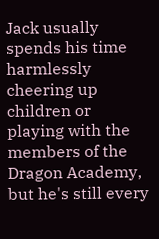Jack usually spends his time harmlessly cheering up children or playing with the members of the Dragon Academy, but he's still every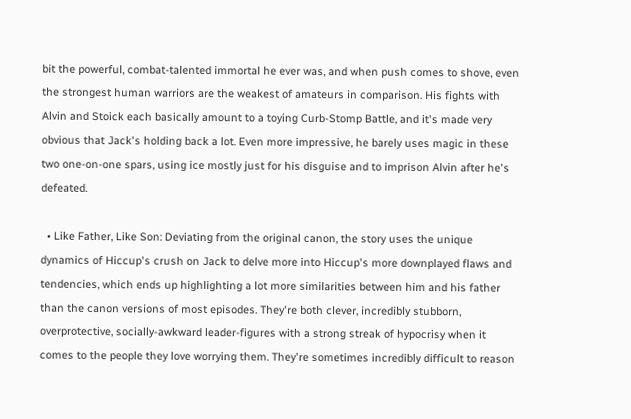bit the powerful, combat-talented immortal he ever was, and when push comes to shove, even the strongest human warriors are the weakest of amateurs in comparison. His fights with Alvin and Stoick each basically amount to a toying Curb-Stomp Battle, and it's made very obvious that Jack's holding back a lot. Even more impressive, he barely uses magic in these two one-on-one spars, using ice mostly just for his disguise and to imprison Alvin after he's defeated.

  • Like Father, Like Son: Deviating from the original canon, the story uses the unique dynamics of Hiccup's crush on Jack to delve more into Hiccup's more downplayed flaws and tendencies, which ends up highlighting a lot more similarities between him and his father than the canon versions of most episodes. They're both clever, incredibly stubborn, overprotective, socially-awkward leader-figures with a strong streak of hypocrisy when it comes to the people they love worrying them. They're sometimes incredibly difficult to reason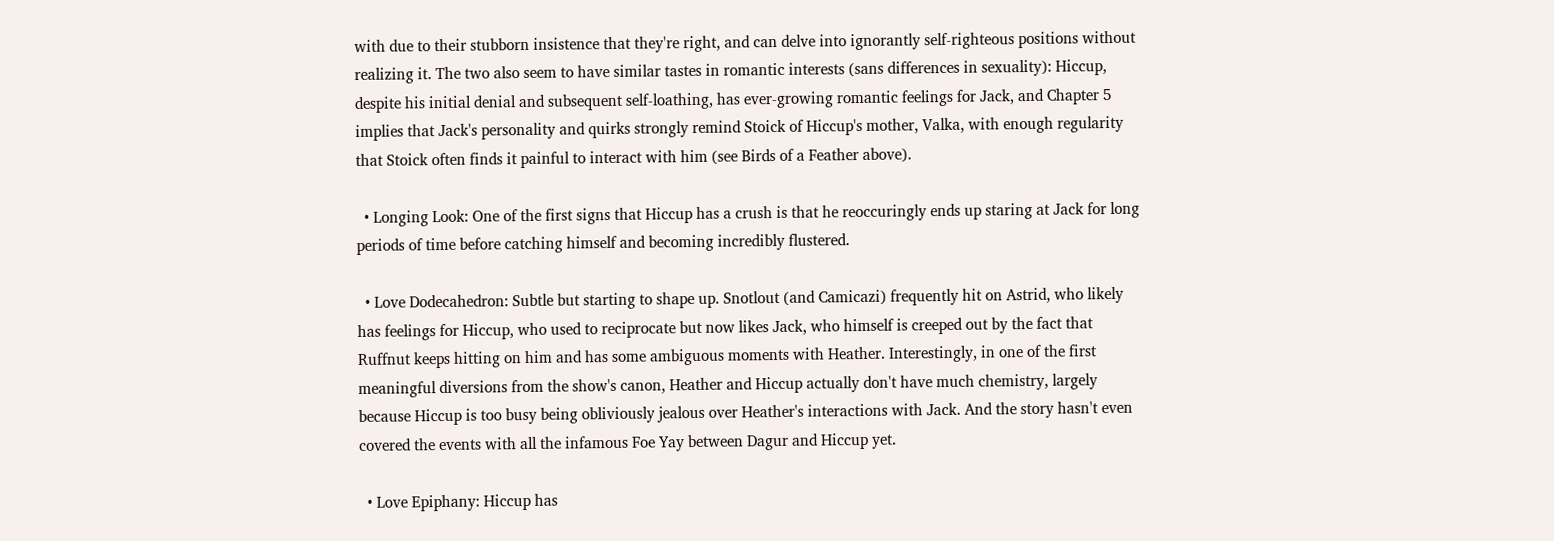with due to their stubborn insistence that they're right, and can delve into ignorantly self-righteous positions without realizing it. The two also seem to have similar tastes in romantic interests (sans differences in sexuality): Hiccup, despite his initial denial and subsequent self-loathing, has ever-growing romantic feelings for Jack, and Chapter 5 implies that Jack's personality and quirks strongly remind Stoick of Hiccup's mother, Valka, with enough regularity that Stoick often finds it painful to interact with him (see Birds of a Feather above).

  • Longing Look: One of the first signs that Hiccup has a crush is that he reoccuringly ends up staring at Jack for long periods of time before catching himself and becoming incredibly flustered.

  • Love Dodecahedron: Subtle but starting to shape up. Snotlout (and Camicazi) frequently hit on Astrid, who likely has feelings for Hiccup, who used to reciprocate but now likes Jack, who himself is creeped out by the fact that Ruffnut keeps hitting on him and has some ambiguous moments with Heather. Interestingly, in one of the first meaningful diversions from the show's canon, Heather and Hiccup actually don't have much chemistry, largely because Hiccup is too busy being obliviously jealous over Heather's interactions with Jack. And the story hasn't even covered the events with all the infamous Foe Yay between Dagur and Hiccup yet.

  • Love Epiphany: Hiccup has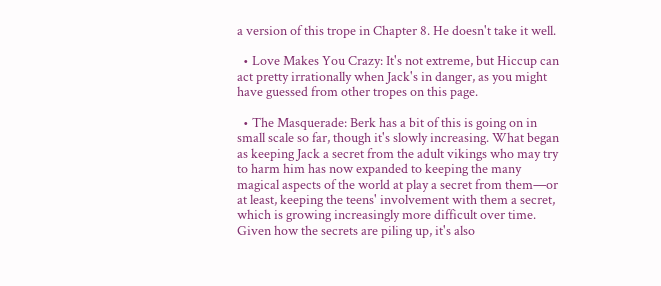a version of this trope in Chapter 8. He doesn't take it well.

  • Love Makes You Crazy: It's not extreme, but Hiccup can act pretty irrationally when Jack's in danger, as you might have guessed from other tropes on this page.

  • The Masquerade: Berk has a bit of this is going on in small scale so far, though it's slowly increasing. What began as keeping Jack a secret from the adult vikings who may try to harm him has now expanded to keeping the many magical aspects of the world at play a secret from them—or at least, keeping the teens' involvement with them a secret, which is growing increasingly more difficult over time. Given how the secrets are piling up, it's also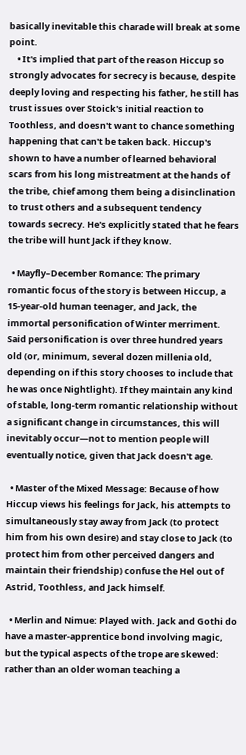basically inevitable this charade will break at some point.
    • It's implied that part of the reason Hiccup so strongly advocates for secrecy is because, despite deeply loving and respecting his father, he still has trust issues over Stoick's initial reaction to Toothless, and doesn't want to chance something happening that can't be taken back. Hiccup's shown to have a number of learned behavioral scars from his long mistreatment at the hands of the tribe, chief among them being a disinclination to trust others and a subsequent tendency towards secrecy. He's explicitly stated that he fears the tribe will hunt Jack if they know.

  • Mayfly–December Romance: The primary romantic focus of the story is between Hiccup, a 15-year-old human teenager, and Jack, the immortal personification of Winter merriment. Said personification is over three hundred years old (or, minimum, several dozen millenia old, depending on if this story chooses to include that he was once Nightlight). If they maintain any kind of stable, long-term romantic relationship without a significant change in circumstances, this will inevitably occur—not to mention people will eventually notice, given that Jack doesn't age.

  • Master of the Mixed Message: Because of how Hiccup views his feelings for Jack, his attempts to simultaneously stay away from Jack (to protect him from his own desire) and stay close to Jack (to protect him from other perceived dangers and maintain their friendship) confuse the Hel out of Astrid, Toothless, and Jack himself.

  • Merlin and Nimue: Played with. Jack and Gothi do have a master-apprentice bond involving magic, but the typical aspects of the trope are skewed: rather than an older woman teaching a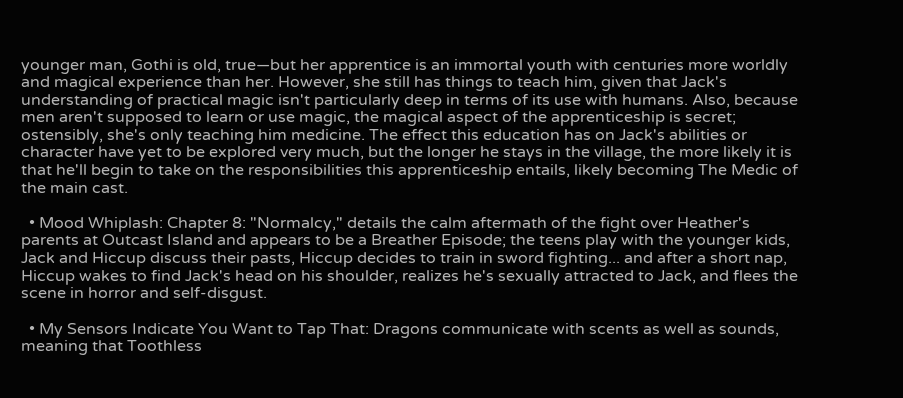younger man, Gothi is old, true—but her apprentice is an immortal youth with centuries more worldly and magical experience than her. However, she still has things to teach him, given that Jack's understanding of practical magic isn't particularly deep in terms of its use with humans. Also, because men aren't supposed to learn or use magic, the magical aspect of the apprenticeship is secret; ostensibly, she's only teaching him medicine. The effect this education has on Jack's abilities or character have yet to be explored very much, but the longer he stays in the village, the more likely it is that he'll begin to take on the responsibilities this apprenticeship entails, likely becoming The Medic of the main cast.

  • Mood Whiplash: Chapter 8: "Normalcy," details the calm aftermath of the fight over Heather's parents at Outcast Island and appears to be a Breather Episode; the teens play with the younger kids, Jack and Hiccup discuss their pasts, Hiccup decides to train in sword fighting... and after a short nap, Hiccup wakes to find Jack's head on his shoulder, realizes he's sexually attracted to Jack, and flees the scene in horror and self-disgust.

  • My Sensors Indicate You Want to Tap That: Dragons communicate with scents as well as sounds, meaning that Toothless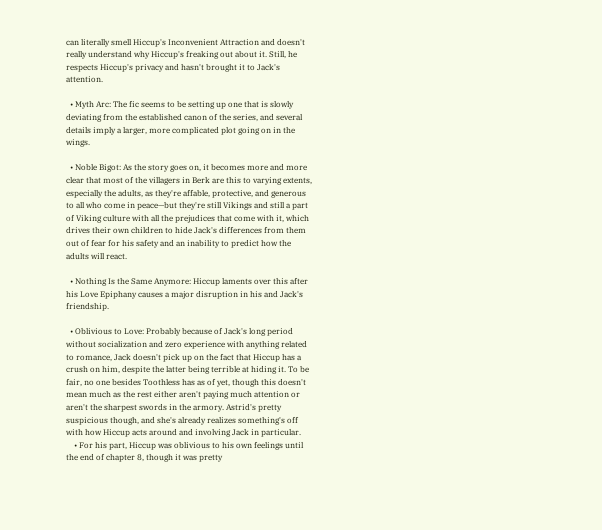can literally smell Hiccup's Inconvenient Attraction and doesn't really understand why Hiccup's freaking out about it. Still, he respects Hiccup's privacy and hasn't brought it to Jack's attention.

  • Myth Arc: The fic seems to be setting up one that is slowly deviating from the established canon of the series, and several details imply a larger, more complicated plot going on in the wings.

  • Noble Bigot: As the story goes on, it becomes more and more clear that most of the villagers in Berk are this to varying extents, especially the adults, as they're affable, protective, and generous to all who come in peace—but they're still Vikings and still a part of Viking culture with all the prejudices that come with it, which drives their own children to hide Jack's differences from them out of fear for his safety and an inability to predict how the adults will react.

  • Nothing Is the Same Anymore: Hiccup laments over this after his Love Epiphany causes a major disruption in his and Jack's friendship.

  • Oblivious to Love: Probably because of Jack's long period without socialization and zero experience with anything related to romance, Jack doesn't pick up on the fact that Hiccup has a crush on him, despite the latter being terrible at hiding it. To be fair, no one besides Toothless has as of yet, though this doesn't mean much as the rest either aren't paying much attention or aren't the sharpest swords in the armory. Astrid's pretty suspicious though, and she's already realizes something's off with how Hiccup acts around and involving Jack in particular.
    • For his part, Hiccup was oblivious to his own feelings until the end of chapter 8, though it was pretty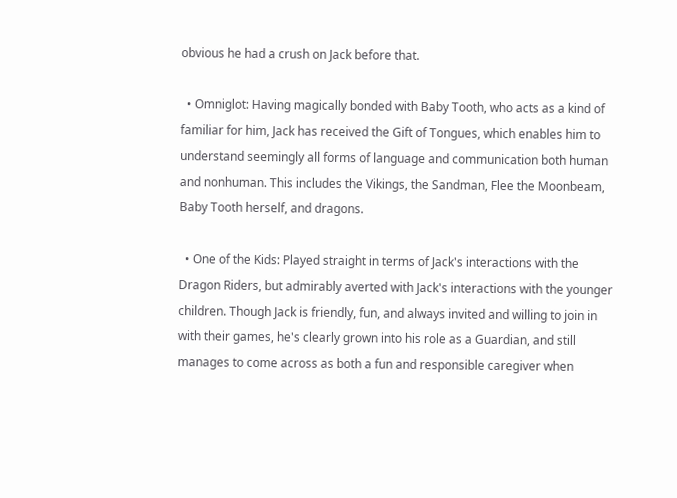obvious he had a crush on Jack before that.

  • Omniglot: Having magically bonded with Baby Tooth, who acts as a kind of familiar for him, Jack has received the Gift of Tongues, which enables him to understand seemingly all forms of language and communication both human and nonhuman. This includes the Vikings, the Sandman, Flee the Moonbeam, Baby Tooth herself, and dragons.

  • One of the Kids: Played straight in terms of Jack's interactions with the Dragon Riders, but admirably averted with Jack's interactions with the younger children. Though Jack is friendly, fun, and always invited and willing to join in with their games, he's clearly grown into his role as a Guardian, and still manages to come across as both a fun and responsible caregiver when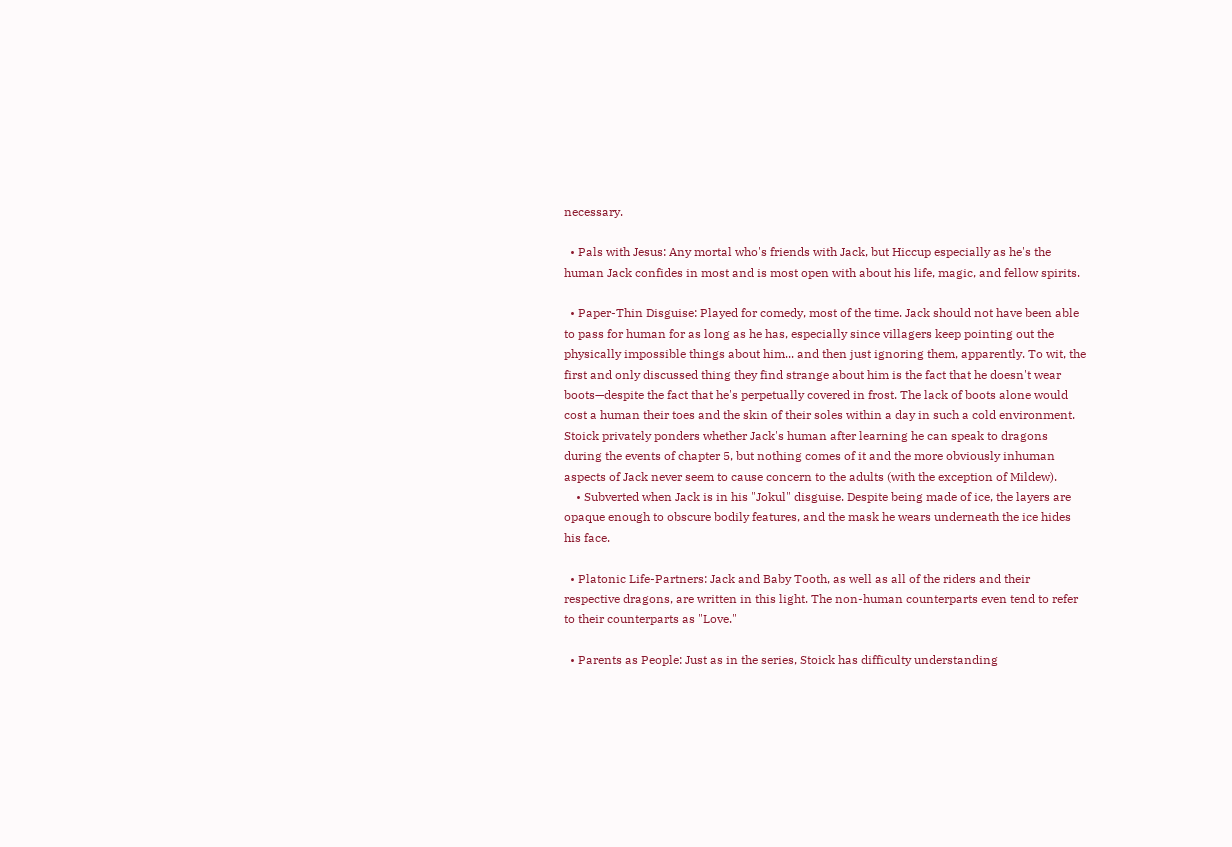necessary.

  • Pals with Jesus: Any mortal who's friends with Jack, but Hiccup especially as he's the human Jack confides in most and is most open with about his life, magic, and fellow spirits.

  • Paper-Thin Disguise: Played for comedy, most of the time. Jack should not have been able to pass for human for as long as he has, especially since villagers keep pointing out the physically impossible things about him... and then just ignoring them, apparently. To wit, the first and only discussed thing they find strange about him is the fact that he doesn't wear boots—despite the fact that he's perpetually covered in frost. The lack of boots alone would cost a human their toes and the skin of their soles within a day in such a cold environment. Stoick privately ponders whether Jack's human after learning he can speak to dragons during the events of chapter 5, but nothing comes of it and the more obviously inhuman aspects of Jack never seem to cause concern to the adults (with the exception of Mildew).
    • Subverted when Jack is in his "Jokul" disguise. Despite being made of ice, the layers are opaque enough to obscure bodily features, and the mask he wears underneath the ice hides his face.

  • Platonic Life-Partners: Jack and Baby Tooth, as well as all of the riders and their respective dragons, are written in this light. The non-human counterparts even tend to refer to their counterparts as "Love."

  • Parents as People: Just as in the series, Stoick has difficulty understanding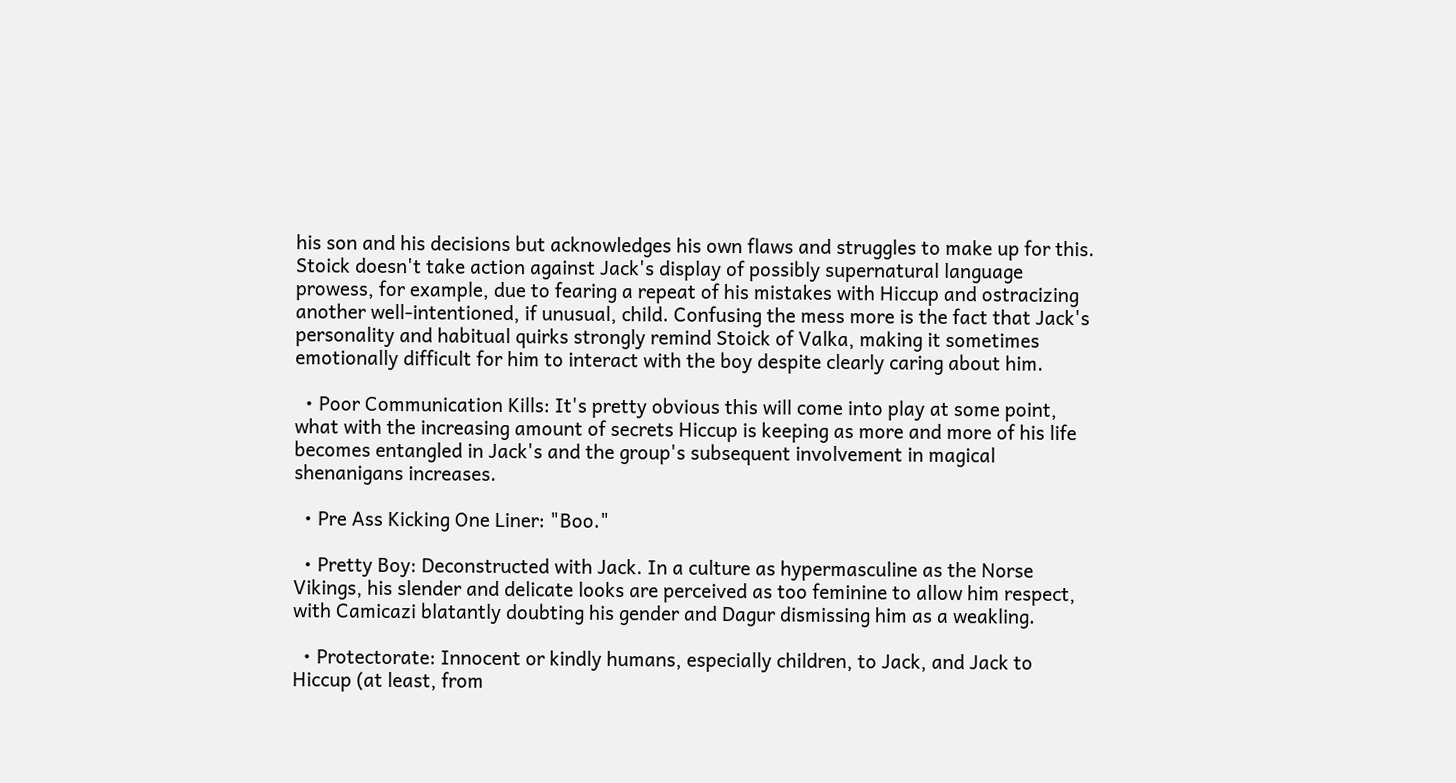his son and his decisions but acknowledges his own flaws and struggles to make up for this. Stoick doesn't take action against Jack's display of possibly supernatural language prowess, for example, due to fearing a repeat of his mistakes with Hiccup and ostracizing another well-intentioned, if unusual, child. Confusing the mess more is the fact that Jack's personality and habitual quirks strongly remind Stoick of Valka, making it sometimes emotionally difficult for him to interact with the boy despite clearly caring about him.

  • Poor Communication Kills: It's pretty obvious this will come into play at some point, what with the increasing amount of secrets Hiccup is keeping as more and more of his life becomes entangled in Jack's and the group's subsequent involvement in magical shenanigans increases.

  • Pre Ass Kicking One Liner: "Boo."

  • Pretty Boy: Deconstructed with Jack. In a culture as hypermasculine as the Norse Vikings, his slender and delicate looks are perceived as too feminine to allow him respect, with Camicazi blatantly doubting his gender and Dagur dismissing him as a weakling.

  • Protectorate: Innocent or kindly humans, especially children, to Jack, and Jack to Hiccup (at least, from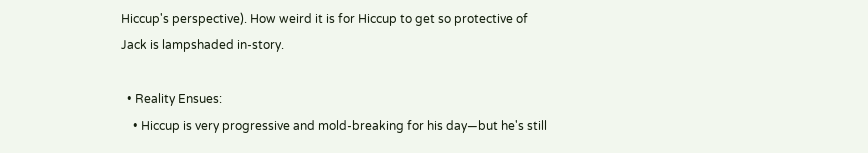Hiccup's perspective). How weird it is for Hiccup to get so protective of Jack is lampshaded in-story.

  • Reality Ensues:
    • Hiccup is very progressive and mold-breaking for his day—but he's still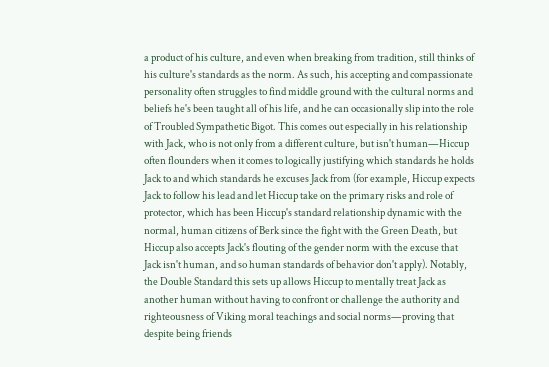a product of his culture, and even when breaking from tradition, still thinks of his culture's standards as the norm. As such, his accepting and compassionate personality often struggles to find middle ground with the cultural norms and beliefs he's been taught all of his life, and he can occasionally slip into the role of Troubled Sympathetic Bigot. This comes out especially in his relationship with Jack, who is not only from a different culture, but isn't human—Hiccup often flounders when it comes to logically justifying which standards he holds Jack to and which standards he excuses Jack from (for example, Hiccup expects Jack to follow his lead and let Hiccup take on the primary risks and role of protector, which has been Hiccup's standard relationship dynamic with the normal, human citizens of Berk since the fight with the Green Death, but Hiccup also accepts Jack's flouting of the gender norm with the excuse that Jack isn't human, and so human standards of behavior don't apply). Notably, the Double Standard this sets up allows Hiccup to mentally treat Jack as another human without having to confront or challenge the authority and righteousness of Viking moral teachings and social norms—proving that despite being friends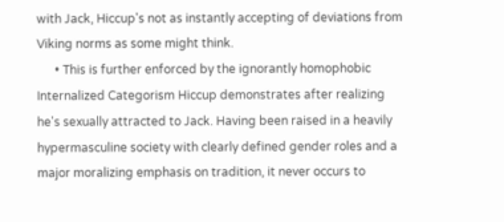with Jack, Hiccup's not as instantly accepting of deviations from Viking norms as some might think.
      • This is further enforced by the ignorantly homophobic Internalized Categorism Hiccup demonstrates after realizing he's sexually attracted to Jack. Having been raised in a heavily hypermasculine society with clearly defined gender roles and a major moralizing emphasis on tradition, it never occurs to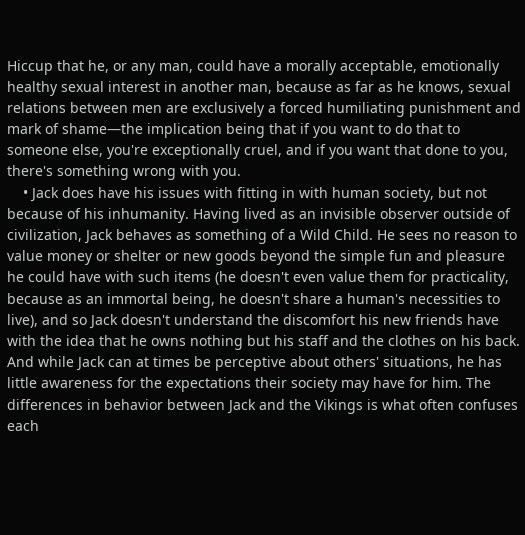Hiccup that he, or any man, could have a morally acceptable, emotionally healthy sexual interest in another man, because as far as he knows, sexual relations between men are exclusively a forced humiliating punishment and mark of shame—the implication being that if you want to do that to someone else, you're exceptionally cruel, and if you want that done to you, there's something wrong with you.
    • Jack does have his issues with fitting in with human society, but not because of his inhumanity. Having lived as an invisible observer outside of civilization, Jack behaves as something of a Wild Child. He sees no reason to value money or shelter or new goods beyond the simple fun and pleasure he could have with such items (he doesn't even value them for practicality, because as an immortal being, he doesn't share a human's necessities to live), and so Jack doesn't understand the discomfort his new friends have with the idea that he owns nothing but his staff and the clothes on his back. And while Jack can at times be perceptive about others' situations, he has little awareness for the expectations their society may have for him. The differences in behavior between Jack and the Vikings is what often confuses each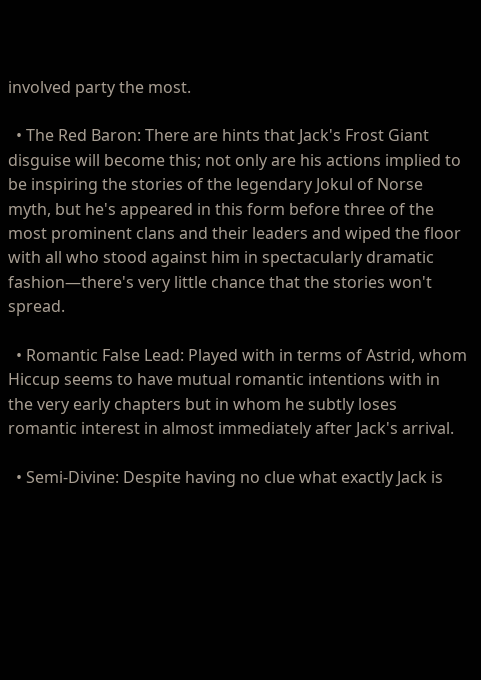involved party the most.

  • The Red Baron: There are hints that Jack's Frost Giant disguise will become this; not only are his actions implied to be inspiring the stories of the legendary Jokul of Norse myth, but he's appeared in this form before three of the most prominent clans and their leaders and wiped the floor with all who stood against him in spectacularly dramatic fashion—there's very little chance that the stories won't spread.

  • Romantic False Lead: Played with in terms of Astrid, whom Hiccup seems to have mutual romantic intentions with in the very early chapters but in whom he subtly loses romantic interest in almost immediately after Jack's arrival.

  • Semi-Divine: Despite having no clue what exactly Jack is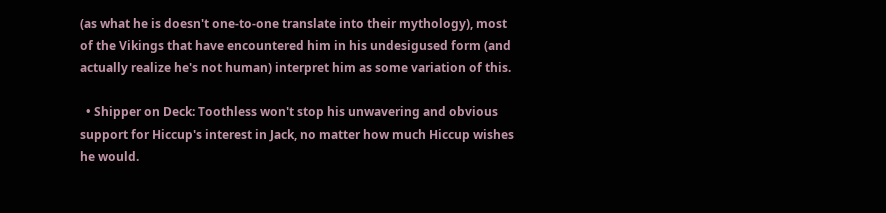(as what he is doesn't one-to-one translate into their mythology), most of the Vikings that have encountered him in his undesigused form (and actually realize he's not human) interpret him as some variation of this.

  • Shipper on Deck: Toothless won't stop his unwavering and obvious support for Hiccup's interest in Jack, no matter how much Hiccup wishes he would.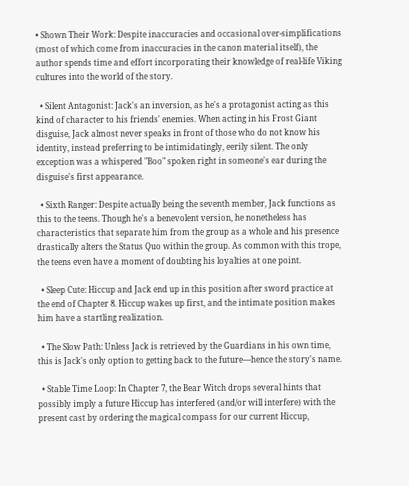• Shown Their Work: Despite inaccuracies and occasional over-simplifications (most of which come from inaccuracies in the canon material itself), the author spends time and effort incorporating their knowledge of real-life Viking cultures into the world of the story.

  • Silent Antagonist: Jack's an inversion, as he's a protagonist acting as this kind of character to his friends' enemies. When acting in his Frost Giant disguise, Jack almost never speaks in front of those who do not know his identity, instead preferring to be intimidatingly, eerily silent. The only exception was a whispered "Boo" spoken right in someone's ear during the disguise's first appearance.

  • Sixth Ranger: Despite actually being the seventh member, Jack functions as this to the teens. Though he's a benevolent version, he nonetheless has characteristics that separate him from the group as a whole and his presence drastically alters the Status Quo within the group. As common with this trope, the teens even have a moment of doubting his loyalties at one point.

  • Sleep Cute: Hiccup and Jack end up in this position after sword practice at the end of Chapter 8. Hiccup wakes up first, and the intimate position makes him have a startling realization.

  • The Slow Path: Unless Jack is retrieved by the Guardians in his own time, this is Jack's only option to getting back to the future—hence the story's name.

  • Stable Time Loop: In Chapter 7, the Bear Witch drops several hints that possibly imply a future Hiccup has interfered (and/or will interfere) with the present cast by ordering the magical compass for our current Hiccup,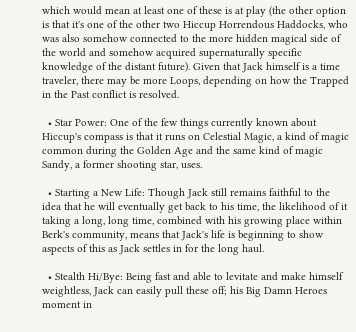which would mean at least one of these is at play (the other option is that it's one of the other two Hiccup Horrendous Haddocks, who was also somehow connected to the more hidden magical side of the world and somehow acquired supernaturally specific knowledge of the distant future). Given that Jack himself is a time traveler, there may be more Loops, depending on how the Trapped in the Past conflict is resolved.

  • Star Power: One of the few things currently known about Hiccup's compass is that it runs on Celestial Magic, a kind of magic common during the Golden Age and the same kind of magic Sandy, a former shooting star, uses.

  • Starting a New Life: Though Jack still remains faithful to the idea that he will eventually get back to his time, the likelihood of it taking a long, long time, combined with his growing place within Berk's community, means that Jack's life is beginning to show aspects of this as Jack settles in for the long haul.

  • Stealth Hi/Bye: Being fast and able to levitate and make himself weightless, Jack can easily pull these off; his Big Damn Heroes moment in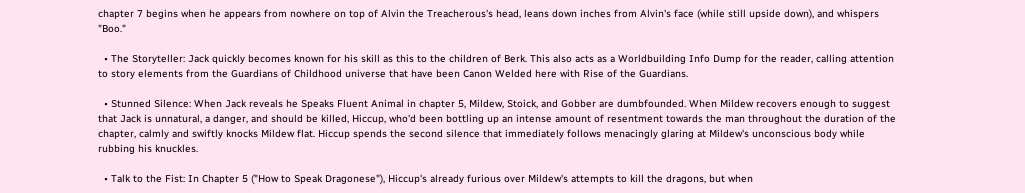chapter 7 begins when he appears from nowhere on top of Alvin the Treacherous's head, leans down inches from Alvin's face (while still upside down), and whispers "Boo."

  • The Storyteller: Jack quickly becomes known for his skill as this to the children of Berk. This also acts as a Worldbuilding Info Dump for the reader, calling attention to story elements from the Guardians of Childhood universe that have been Canon Welded here with Rise of the Guardians.

  • Stunned Silence: When Jack reveals he Speaks Fluent Animal in chapter 5, Mildew, Stoick, and Gobber are dumbfounded. When Mildew recovers enough to suggest that Jack is unnatural, a danger, and should be killed, Hiccup, who'd been bottling up an intense amount of resentment towards the man throughout the duration of the chapter, calmly and swiftly knocks Mildew flat. Hiccup spends the second silence that immediately follows menacingly glaring at Mildew's unconscious body while rubbing his knuckles.

  • Talk to the Fist: In Chapter 5 ("How to Speak Dragonese"), Hiccup's already furious over Mildew's attempts to kill the dragons, but when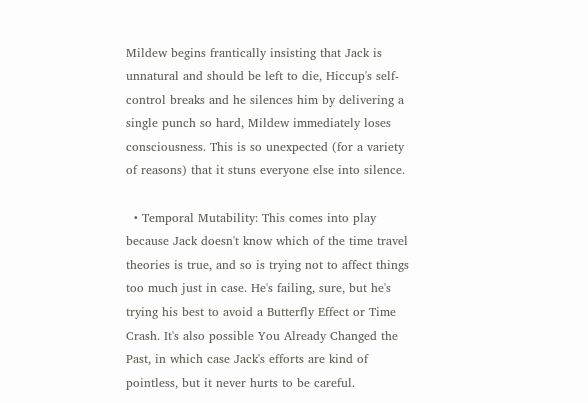Mildew begins frantically insisting that Jack is unnatural and should be left to die, Hiccup's self-control breaks and he silences him by delivering a single punch so hard, Mildew immediately loses consciousness. This is so unexpected (for a variety of reasons) that it stuns everyone else into silence.

  • Temporal Mutability: This comes into play because Jack doesn't know which of the time travel theories is true, and so is trying not to affect things too much just in case. He's failing, sure, but he's trying his best to avoid a Butterfly Effect or Time Crash. It's also possible You Already Changed the Past, in which case Jack's efforts are kind of pointless, but it never hurts to be careful.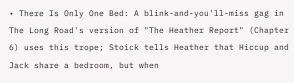• There Is Only One Bed: A blink-and-you'll-miss gag in The Long Road's version of "The Heather Report" (Chapter 6) uses this trope; Stoick tells Heather that Hiccup and Jack share a bedroom, but when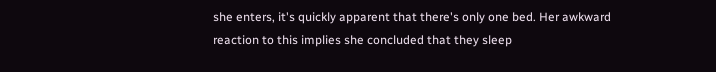she enters, it's quickly apparent that there's only one bed. Her awkward reaction to this implies she concluded that they sleep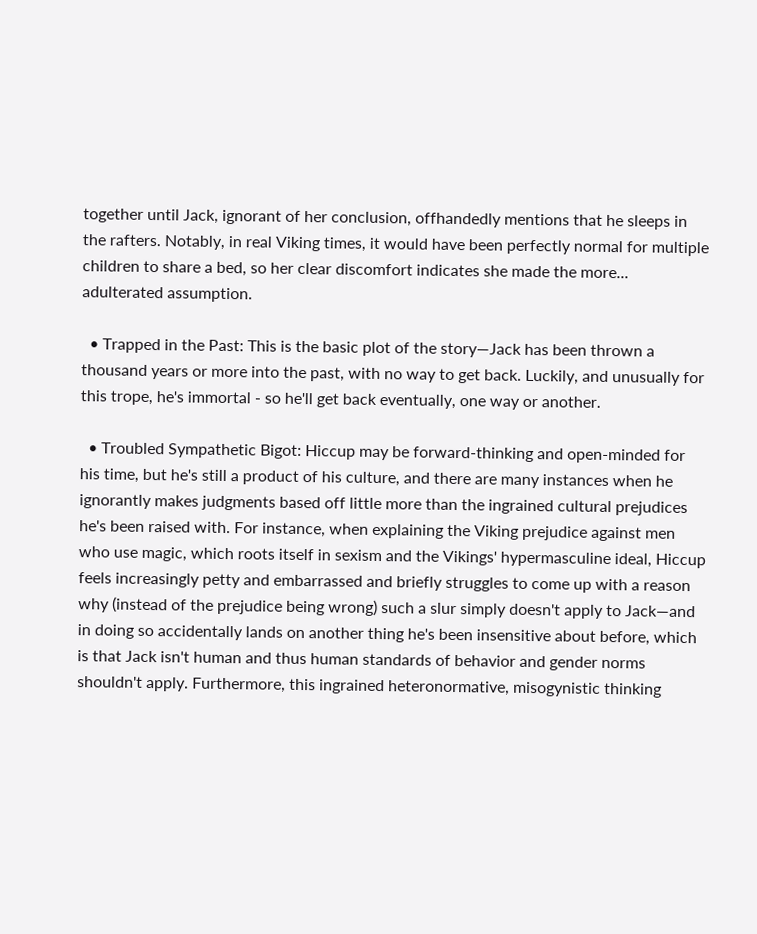together until Jack, ignorant of her conclusion, offhandedly mentions that he sleeps in the rafters. Notably, in real Viking times, it would have been perfectly normal for multiple children to share a bed, so her clear discomfort indicates she made the more... adulterated assumption.

  • Trapped in the Past: This is the basic plot of the story—Jack has been thrown a thousand years or more into the past, with no way to get back. Luckily, and unusually for this trope, he's immortal - so he'll get back eventually, one way or another.

  • Troubled Sympathetic Bigot: Hiccup may be forward-thinking and open-minded for his time, but he's still a product of his culture, and there are many instances when he ignorantly makes judgments based off little more than the ingrained cultural prejudices he's been raised with. For instance, when explaining the Viking prejudice against men who use magic, which roots itself in sexism and the Vikings' hypermasculine ideal, Hiccup feels increasingly petty and embarrassed and briefly struggles to come up with a reason why (instead of the prejudice being wrong) such a slur simply doesn't apply to Jack—and in doing so accidentally lands on another thing he's been insensitive about before, which is that Jack isn't human and thus human standards of behavior and gender norms shouldn't apply. Furthermore, this ingrained heteronormative, misogynistic thinking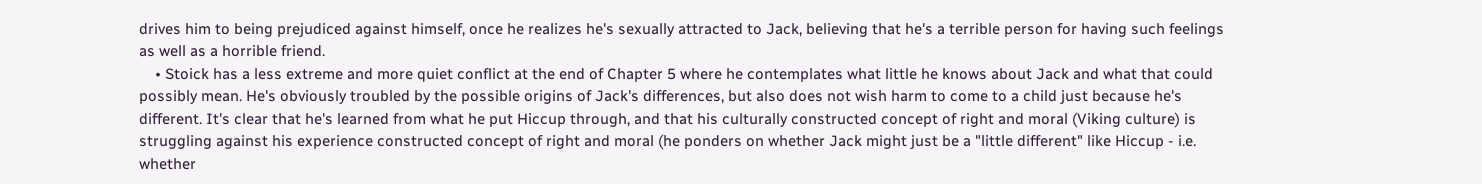drives him to being prejudiced against himself, once he realizes he's sexually attracted to Jack, believing that he's a terrible person for having such feelings as well as a horrible friend.
    • Stoick has a less extreme and more quiet conflict at the end of Chapter 5 where he contemplates what little he knows about Jack and what that could possibly mean. He's obviously troubled by the possible origins of Jack's differences, but also does not wish harm to come to a child just because he's different. It's clear that he's learned from what he put Hiccup through, and that his culturally constructed concept of right and moral (Viking culture) is struggling against his experience constructed concept of right and moral (he ponders on whether Jack might just be a "little different" like Hiccup - i.e. whether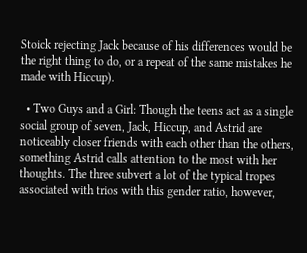Stoick rejecting Jack because of his differences would be the right thing to do, or a repeat of the same mistakes he made with Hiccup).

  • Two Guys and a Girl: Though the teens act as a single social group of seven, Jack, Hiccup, and Astrid are noticeably closer friends with each other than the others, something Astrid calls attention to the most with her thoughts. The three subvert a lot of the typical tropes associated with trios with this gender ratio, however,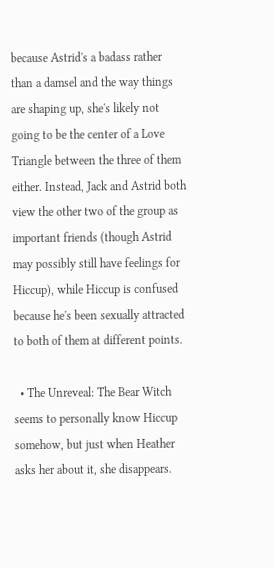because Astrid's a badass rather than a damsel and the way things are shaping up, she's likely not going to be the center of a Love Triangle between the three of them either. Instead, Jack and Astrid both view the other two of the group as important friends (though Astrid may possibly still have feelings for Hiccup), while Hiccup is confused because he's been sexually attracted to both of them at different points.

  • The Unreveal: The Bear Witch seems to personally know Hiccup somehow, but just when Heather asks her about it, she disappears.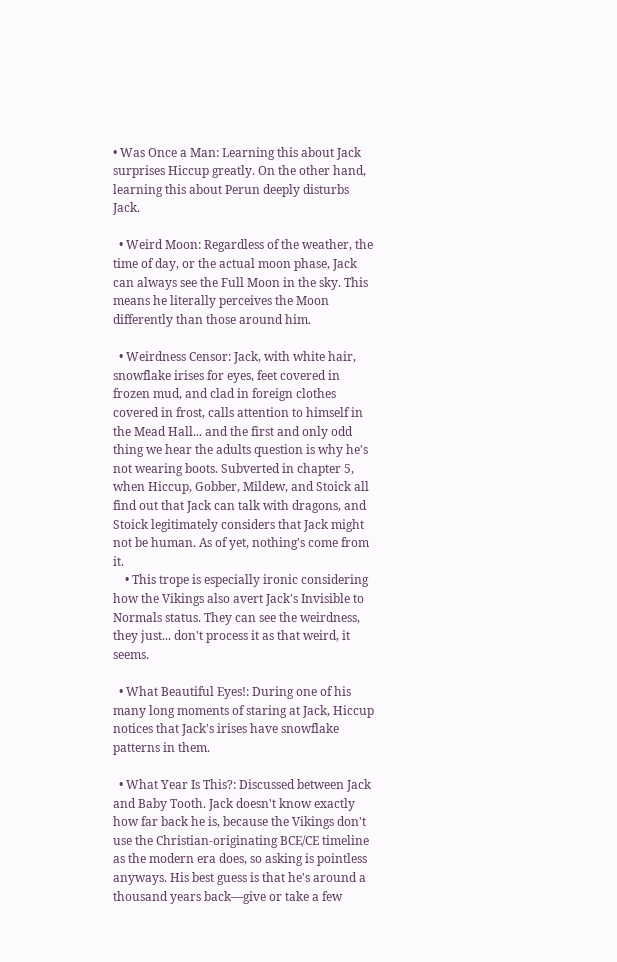• Was Once a Man: Learning this about Jack surprises Hiccup greatly. On the other hand, learning this about Perun deeply disturbs Jack.

  • Weird Moon: Regardless of the weather, the time of day, or the actual moon phase, Jack can always see the Full Moon in the sky. This means he literally perceives the Moon differently than those around him.

  • Weirdness Censor: Jack, with white hair, snowflake irises for eyes, feet covered in frozen mud, and clad in foreign clothes covered in frost, calls attention to himself in the Mead Hall... and the first and only odd thing we hear the adults question is why he's not wearing boots. Subverted in chapter 5, when Hiccup, Gobber, Mildew, and Stoick all find out that Jack can talk with dragons, and Stoick legitimately considers that Jack might not be human. As of yet, nothing's come from it.
    • This trope is especially ironic considering how the Vikings also avert Jack's Invisible to Normals status. They can see the weirdness, they just... don't process it as that weird, it seems.

  • What Beautiful Eyes!: During one of his many long moments of staring at Jack, Hiccup notices that Jack's irises have snowflake patterns in them.

  • What Year Is This?: Discussed between Jack and Baby Tooth. Jack doesn't know exactly how far back he is, because the Vikings don't use the Christian-originating BCE/CE timeline as the modern era does, so asking is pointless anyways. His best guess is that he's around a thousand years back—give or take a few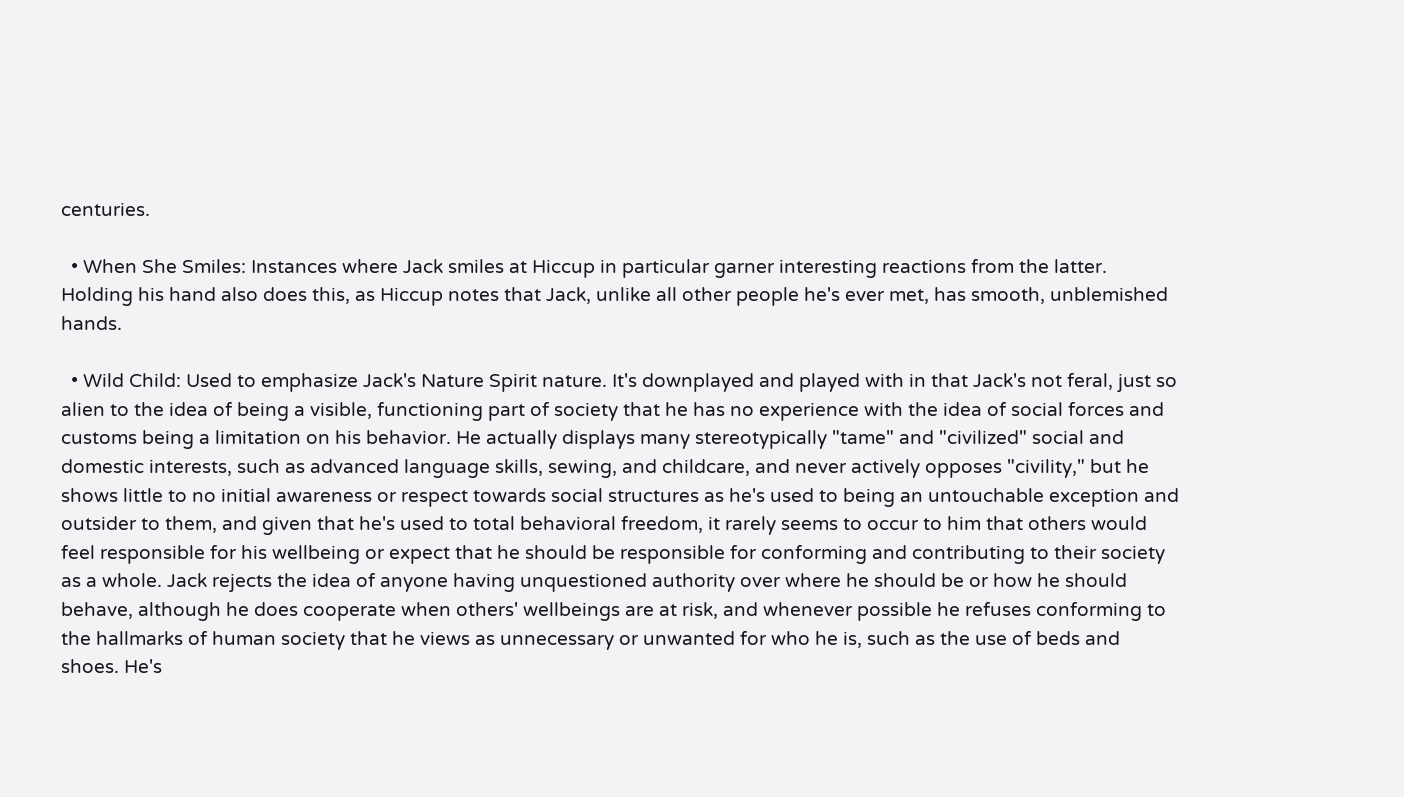centuries.

  • When She Smiles: Instances where Jack smiles at Hiccup in particular garner interesting reactions from the latter. Holding his hand also does this, as Hiccup notes that Jack, unlike all other people he's ever met, has smooth, unblemished hands.

  • Wild Child: Used to emphasize Jack's Nature Spirit nature. It's downplayed and played with in that Jack's not feral, just so alien to the idea of being a visible, functioning part of society that he has no experience with the idea of social forces and customs being a limitation on his behavior. He actually displays many stereotypically "tame" and "civilized" social and domestic interests, such as advanced language skills, sewing, and childcare, and never actively opposes "civility," but he shows little to no initial awareness or respect towards social structures as he's used to being an untouchable exception and outsider to them, and given that he's used to total behavioral freedom, it rarely seems to occur to him that others would feel responsible for his wellbeing or expect that he should be responsible for conforming and contributing to their society as a whole. Jack rejects the idea of anyone having unquestioned authority over where he should be or how he should behave, although he does cooperate when others' wellbeings are at risk, and whenever possible he refuses conforming to the hallmarks of human society that he views as unnecessary or unwanted for who he is, such as the use of beds and shoes. He's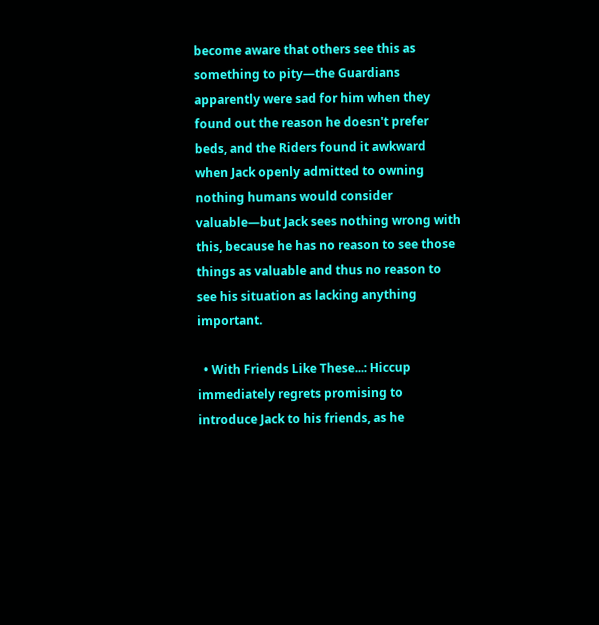become aware that others see this as something to pity—the Guardians apparently were sad for him when they found out the reason he doesn't prefer beds, and the Riders found it awkward when Jack openly admitted to owning nothing humans would consider valuable—but Jack sees nothing wrong with this, because he has no reason to see those things as valuable and thus no reason to see his situation as lacking anything important.

  • With Friends Like These...: Hiccup immediately regrets promising to introduce Jack to his friends, as he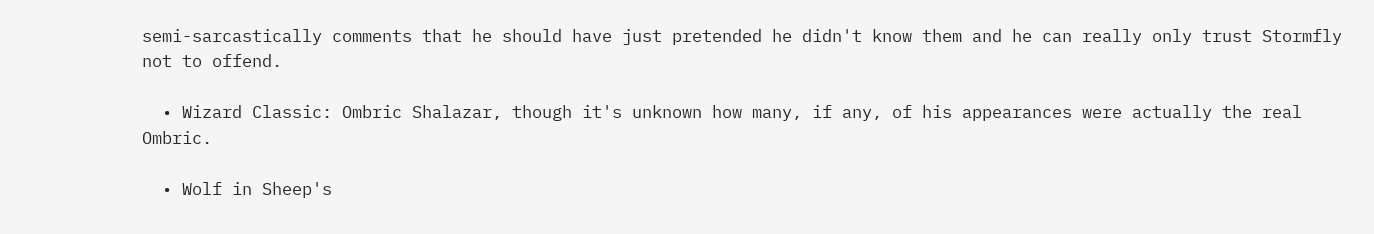semi-sarcastically comments that he should have just pretended he didn't know them and he can really only trust Stormfly not to offend.

  • Wizard Classic: Ombric Shalazar, though it's unknown how many, if any, of his appearances were actually the real Ombric.

  • Wolf in Sheep's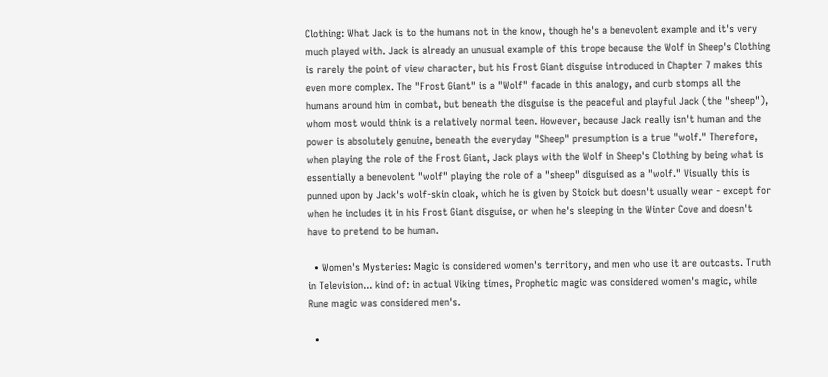Clothing: What Jack is to the humans not in the know, though he's a benevolent example and it's very much played with. Jack is already an unusual example of this trope because the Wolf in Sheep's Clothing is rarely the point of view character, but his Frost Giant disguise introduced in Chapter 7 makes this even more complex. The "Frost Giant" is a "Wolf" facade in this analogy, and curb stomps all the humans around him in combat, but beneath the disguise is the peaceful and playful Jack (the "sheep"), whom most would think is a relatively normal teen. However, because Jack really isn't human and the power is absolutely genuine, beneath the everyday "Sheep" presumption is a true "wolf." Therefore, when playing the role of the Frost Giant, Jack plays with the Wolf in Sheep's Clothing by being what is essentially a benevolent "wolf" playing the role of a "sheep" disguised as a "wolf." Visually this is punned upon by Jack's wolf-skin cloak, which he is given by Stoick but doesn't usually wear - except for when he includes it in his Frost Giant disguise, or when he's sleeping in the Winter Cove and doesn't have to pretend to be human.

  • Women's Mysteries: Magic is considered women's territory, and men who use it are outcasts. Truth in Television... kind of: in actual Viking times, Prophetic magic was considered women's magic, while Rune magic was considered men's.

  •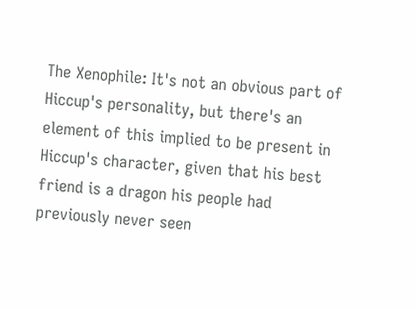The Xenophile: It's not an obvious part of Hiccup's personality, but there's an element of this implied to be present in Hiccup's character, given that his best friend is a dragon his people had previously never seen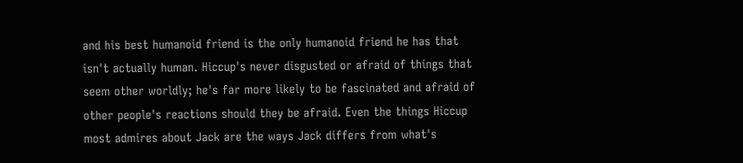and his best humanoid friend is the only humanoid friend he has that isn't actually human. Hiccup's never disgusted or afraid of things that seem other worldly; he's far more likely to be fascinated and afraid of other people's reactions should they be afraid. Even the things Hiccup most admires about Jack are the ways Jack differs from what's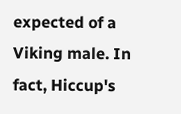expected of a Viking male. In fact, Hiccup's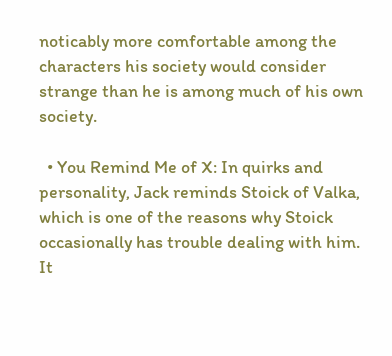noticably more comfortable among the characters his society would consider strange than he is among much of his own society.

  • You Remind Me of X: In quirks and personality, Jack reminds Stoick of Valka, which is one of the reasons why Stoick occasionally has trouble dealing with him. It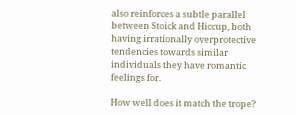also reinforces a subtle parallel between Stoick and Hiccup, both having irrationally overprotective tendencies towards similar individuals they have romantic feelings for.

How well does it match the trope?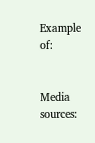Example of:


Media sources: